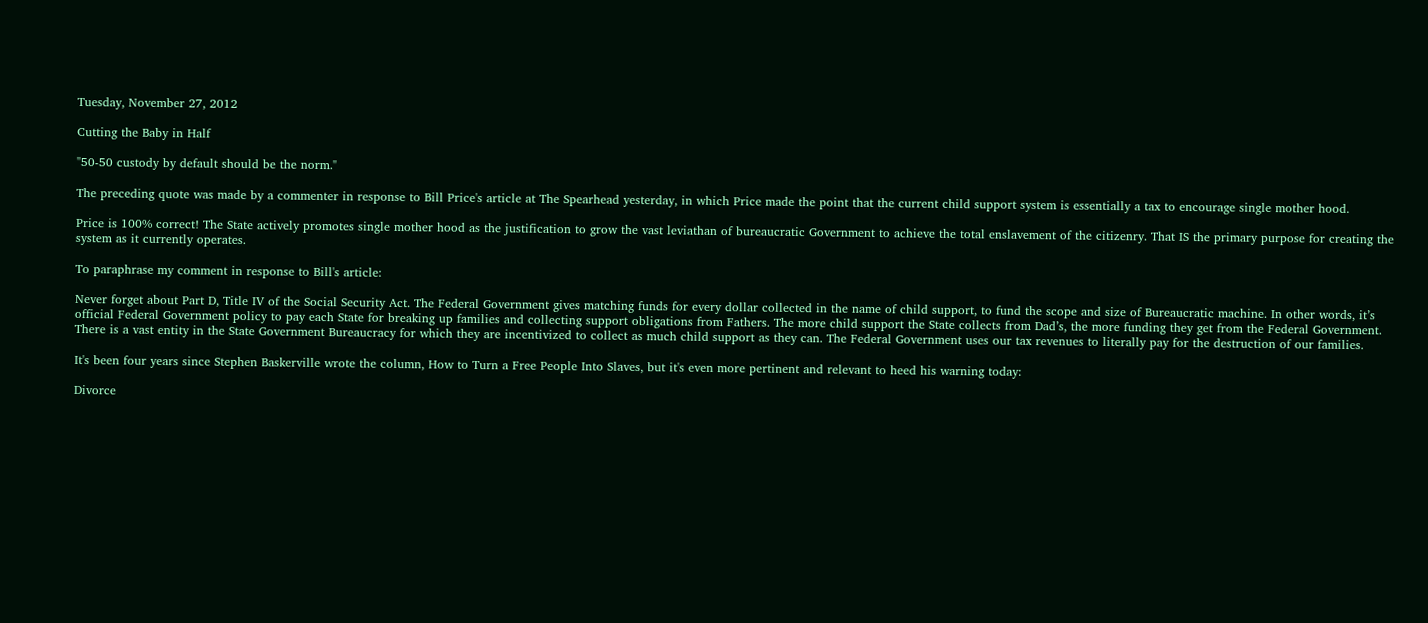Tuesday, November 27, 2012

Cutting the Baby in Half

"50-50 custody by default should be the norm."

The preceding quote was made by a commenter in response to Bill Price's article at The Spearhead yesterday, in which Price made the point that the current child support system is essentially a tax to encourage single mother hood.

Price is 100% correct! The State actively promotes single mother hood as the justification to grow the vast leviathan of bureaucratic Government to achieve the total enslavement of the citizenry. That IS the primary purpose for creating the system as it currently operates.

To paraphrase my comment in response to Bill's article:

Never forget about Part D, Title IV of the Social Security Act. The Federal Government gives matching funds for every dollar collected in the name of child support, to fund the scope and size of Bureaucratic machine. In other words, it’s official Federal Government policy to pay each State for breaking up families and collecting support obligations from Fathers. The more child support the State collects from Dad’s, the more funding they get from the Federal Government. There is a vast entity in the State Government Bureaucracy for which they are incentivized to collect as much child support as they can. The Federal Government uses our tax revenues to literally pay for the destruction of our families.

It's been four years since Stephen Baskerville wrote the column, How to Turn a Free People Into Slaves, but it's even more pertinent and relevant to heed his warning today:

Divorce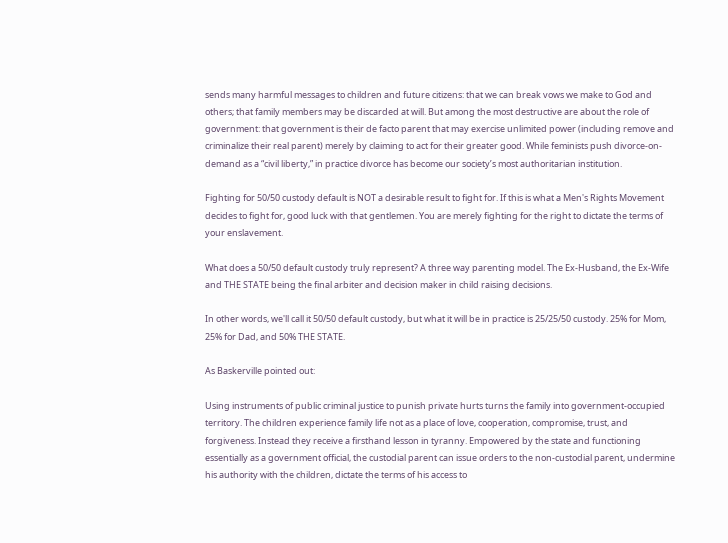sends many harmful messages to children and future citizens: that we can break vows we make to God and others; that family members may be discarded at will. But among the most destructive are about the role of government: that government is their de facto parent that may exercise unlimited power (including remove and criminalize their real parent) merely by claiming to act for their greater good. While feminists push divorce-on-demand as a “civil liberty,” in practice divorce has become our society’s most authoritarian institution.

Fighting for 50/50 custody default is NOT a desirable result to fight for. If this is what a Men's Rights Movement decides to fight for, good luck with that gentlemen. You are merely fighting for the right to dictate the terms of your enslavement.

What does a 50/50 default custody truly represent? A three way parenting model. The Ex-Husband, the Ex-Wife and THE STATE being the final arbiter and decision maker in child raising decisions.

In other words, we'll call it 50/50 default custody, but what it will be in practice is 25/25/50 custody. 25% for Mom, 25% for Dad, and 50% THE STATE.

As Baskerville pointed out:

Using instruments of public criminal justice to punish private hurts turns the family into government-occupied territory. The children experience family life not as a place of love, cooperation, compromise, trust, and forgiveness. Instead they receive a firsthand lesson in tyranny. Empowered by the state and functioning essentially as a government official, the custodial parent can issue orders to the non-custodial parent, undermine his authority with the children, dictate the terms of his access to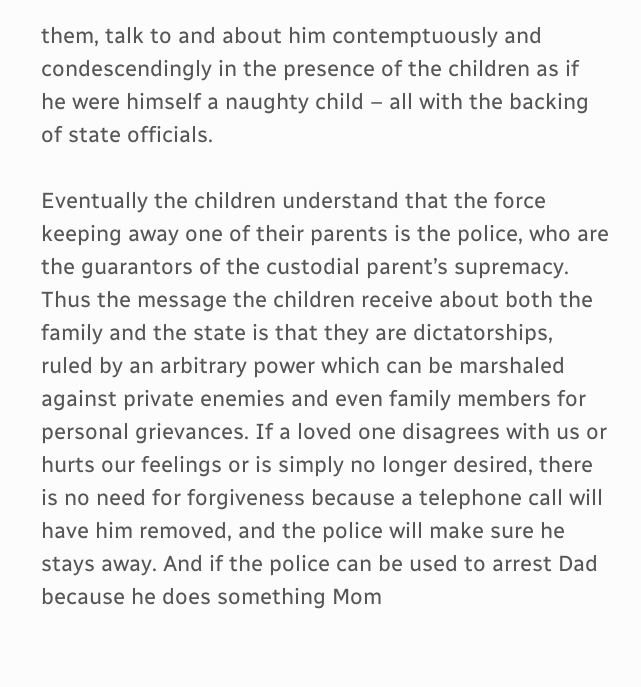them, talk to and about him contemptuously and condescendingly in the presence of the children as if he were himself a naughty child – all with the backing of state officials.

Eventually the children understand that the force keeping away one of their parents is the police, who are the guarantors of the custodial parent’s supremacy. Thus the message the children receive about both the family and the state is that they are dictatorships, ruled by an arbitrary power which can be marshaled against private enemies and even family members for personal grievances. If a loved one disagrees with us or hurts our feelings or is simply no longer desired, there is no need for forgiveness because a telephone call will have him removed, and the police will make sure he stays away. And if the police can be used to arrest Dad because he does something Mom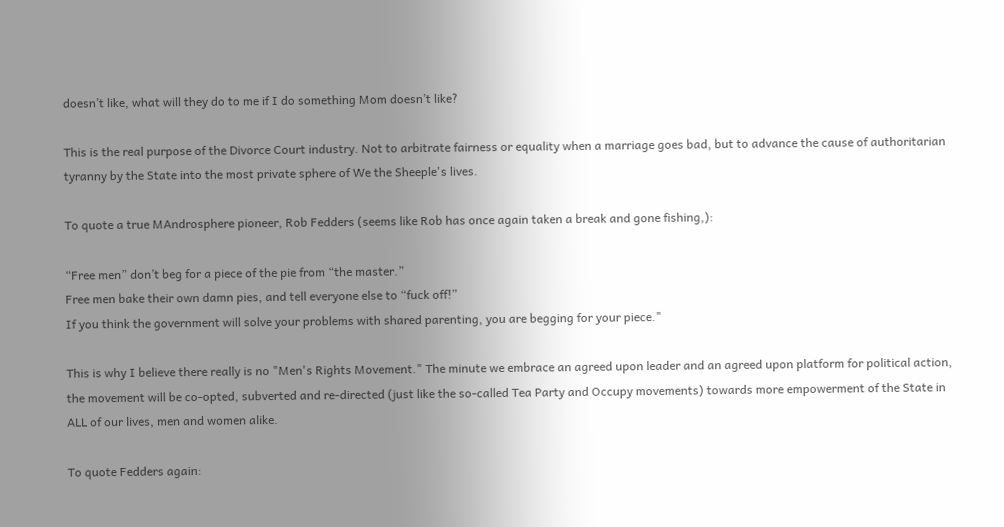doesn’t like, what will they do to me if I do something Mom doesn’t like?

This is the real purpose of the Divorce Court industry. Not to arbitrate fairness or equality when a marriage goes bad, but to advance the cause of authoritarian tyranny by the State into the most private sphere of We the Sheeple's lives.

To quote a true MAndrosphere pioneer, Rob Fedders (seems like Rob has once again taken a break and gone fishing,):

“Free men” don’t beg for a piece of the pie from “the master.”
Free men bake their own damn pies, and tell everyone else to “fuck off!”
If you think the government will solve your problems with shared parenting, you are begging for your piece."

This is why I believe there really is no "Men's Rights Movement." The minute we embrace an agreed upon leader and an agreed upon platform for political action, the movement will be co-opted, subverted and re-directed (just like the so-called Tea Party and Occupy movements) towards more empowerment of the State in ALL of our lives, men and women alike.

To quote Fedders again: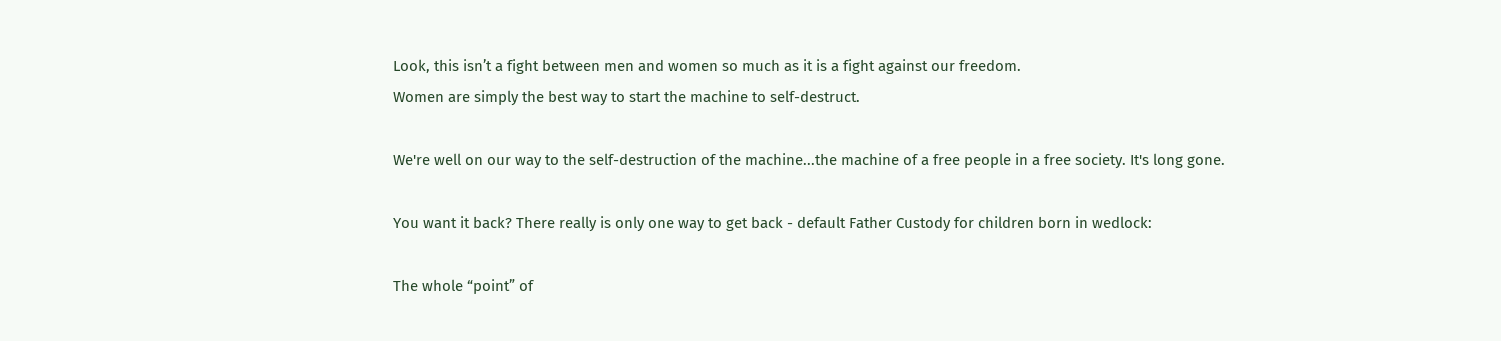Look, this isn’t a fight between men and women so much as it is a fight against our freedom.
Women are simply the best way to start the machine to self-destruct.

We're well on our way to the self-destruction of the machine...the machine of a free people in a free society. It's long gone.

You want it back? There really is only one way to get back - default Father Custody for children born in wedlock:

The whole “point” of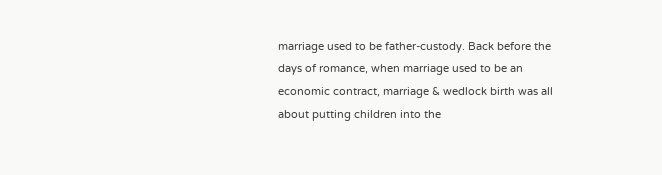marriage used to be father-custody. Back before the days of romance, when marriage used to be an economic contract, marriage & wedlock birth was all about putting children into the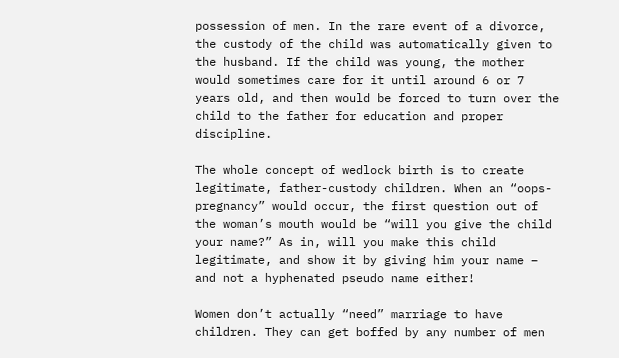possession of men. In the rare event of a divorce, the custody of the child was automatically given to the husband. If the child was young, the mother would sometimes care for it until around 6 or 7 years old, and then would be forced to turn over the child to the father for education and proper discipline.

The whole concept of wedlock birth is to create legitimate, father-custody children. When an “oops-pregnancy” would occur, the first question out of the woman’s mouth would be “will you give the child your name?” As in, will you make this child legitimate, and show it by giving him your name – and not a hyphenated pseudo name either!

Women don’t actually “need” marriage to have children. They can get boffed by any number of men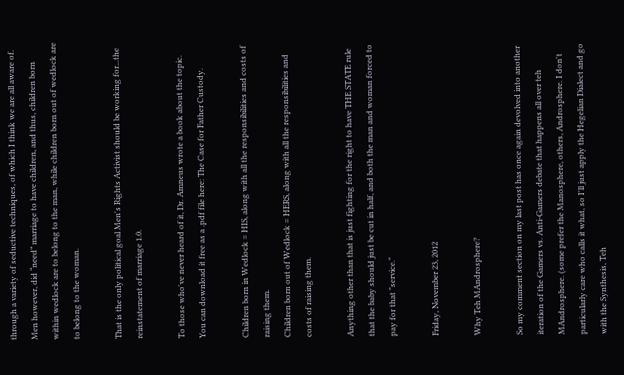through a variety of seductive techniques, of which I think we are all aware of. Men however, did “need” marriage to have children, and thus, children born within wedlock are to belong to the man, while children born out of wedlock are to belong to the woman.

That is the only political goal Men's Rights Activist should be working for...the reinstatement of marriage 1.0.

To those who've never heard of it, Dr. Amneus wrote a book about the topic. You can download it free as a .pdf file here: The Case for Father Custody.

Children born in Wedlock = HIS, along with all the responsibilities and costs of raising them.
Children born out of Wedlock = HERS, along with all the responsibilities and costs of raising them.

Anything other than that is just fighting for the right to have THE STATE rule that the baby should just be cut in half, and both the man and woman forced to pay for that "service."

Friday, November 23, 2012

Why Teh MAndrosphere?

So my comment section on my last post has once again devolved into another iteration of the Gamers vs. Anti-Gamers debate that happens all over teh MAndrosphere. (some prefer the Manosphere, others, Androsphere. I don't particularly care who calls it what, so I'll just apply the Hegelian Dialect and go with the Synthesis, Teh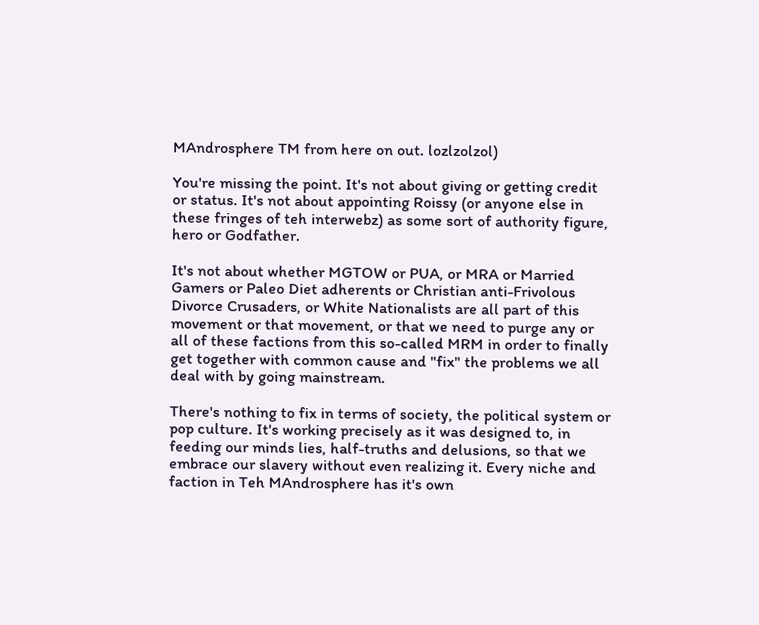MAndrosphere TM from here on out. lozlzolzol)

You're missing the point. It's not about giving or getting credit or status. It's not about appointing Roissy (or anyone else in these fringes of teh interwebz) as some sort of authority figure, hero or Godfather.

It's not about whether MGTOW or PUA, or MRA or Married Gamers or Paleo Diet adherents or Christian anti-Frivolous Divorce Crusaders, or White Nationalists are all part of this movement or that movement, or that we need to purge any or all of these factions from this so-called MRM in order to finally get together with common cause and "fix" the problems we all deal with by going mainstream.

There's nothing to fix in terms of society, the political system or pop culture. It's working precisely as it was designed to, in feeding our minds lies, half-truths and delusions, so that we embrace our slavery without even realizing it. Every niche and faction in Teh MAndrosphere has it's own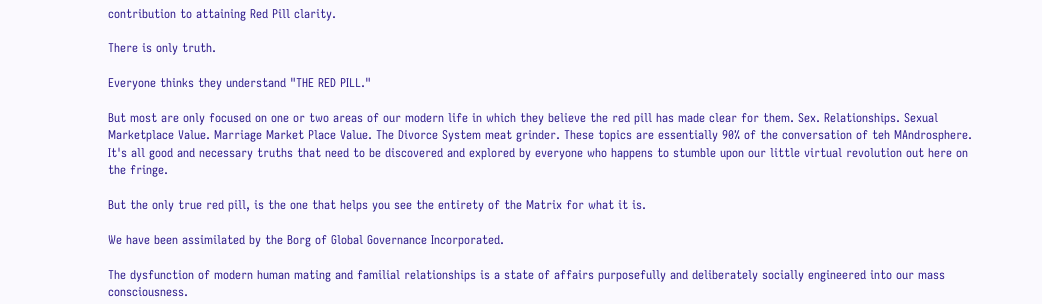contribution to attaining Red Pill clarity.

There is only truth.

Everyone thinks they understand "THE RED PILL."

But most are only focused on one or two areas of our modern life in which they believe the red pill has made clear for them. Sex. Relationships. Sexual Marketplace Value. Marriage Market Place Value. The Divorce System meat grinder. These topics are essentially 90% of the conversation of teh MAndrosphere. It's all good and necessary truths that need to be discovered and explored by everyone who happens to stumble upon our little virtual revolution out here on the fringe.

But the only true red pill, is the one that helps you see the entirety of the Matrix for what it is.

We have been assimilated by the Borg of Global Governance Incorporated.

The dysfunction of modern human mating and familial relationships is a state of affairs purposefully and deliberately socially engineered into our mass consciousness.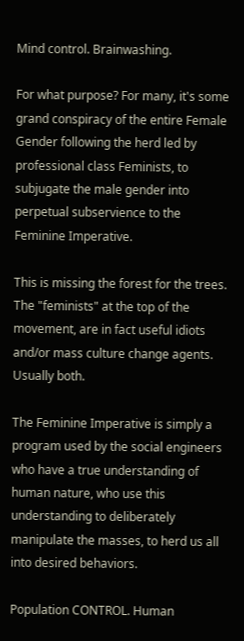Mind control. Brainwashing.

For what purpose? For many, it's some grand conspiracy of the entire Female Gender following the herd led by professional class Feminists, to subjugate the male gender into perpetual subservience to the Feminine Imperative.

This is missing the forest for the trees. The "feminists" at the top of the movement, are in fact useful idiots and/or mass culture change agents. Usually both.

The Feminine Imperative is simply a program used by the social engineers who have a true understanding of human nature, who use this understanding to deliberately manipulate the masses, to herd us all into desired behaviors.

Population CONTROL. Human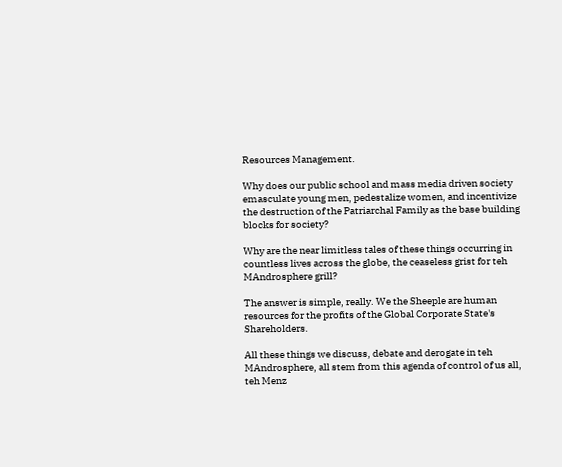Resources Management.

Why does our public school and mass media driven society emasculate young men, pedestalize women, and incentivize the destruction of the Patriarchal Family as the base building blocks for society?

Why are the near limitless tales of these things occurring in countless lives across the globe, the ceaseless grist for teh MAndrosphere grill?

The answer is simple, really. We the Sheeple are human resources for the profits of the Global Corporate State's Shareholders.

All these things we discuss, debate and derogate in teh MAndrosphere, all stem from this agenda of control of us all, teh Menz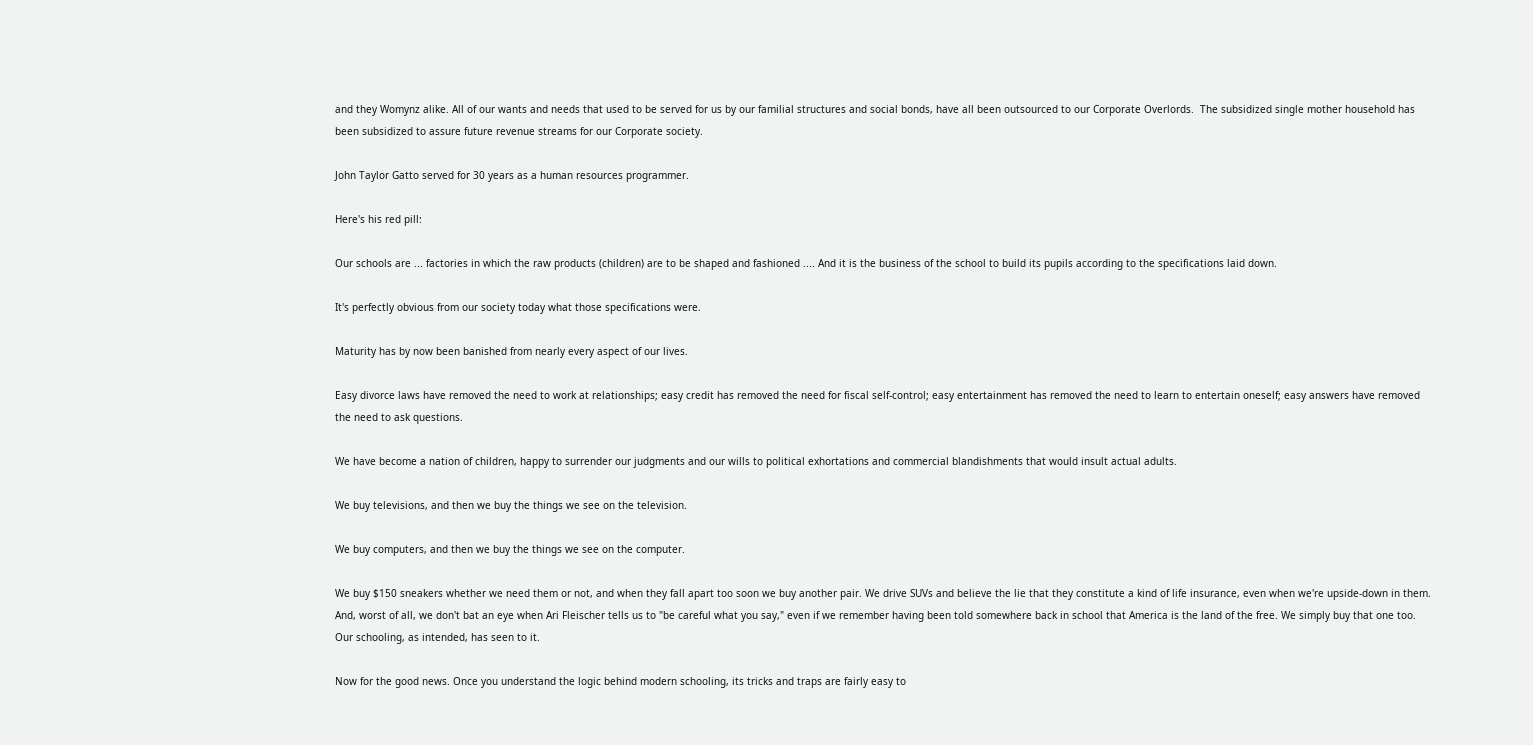and they Womynz alike. All of our wants and needs that used to be served for us by our familial structures and social bonds, have all been outsourced to our Corporate Overlords.  The subsidized single mother household has been subsidized to assure future revenue streams for our Corporate society.

John Taylor Gatto served for 30 years as a human resources programmer.

Here's his red pill:

Our schools are ... factories in which the raw products (children) are to be shaped and fashioned .... And it is the business of the school to build its pupils according to the specifications laid down.

It's perfectly obvious from our society today what those specifications were.

Maturity has by now been banished from nearly every aspect of our lives.

Easy divorce laws have removed the need to work at relationships; easy credit has removed the need for fiscal self-control; easy entertainment has removed the need to learn to entertain oneself; easy answers have removed the need to ask questions.

We have become a nation of children, happy to surrender our judgments and our wills to political exhortations and commercial blandishments that would insult actual adults.

We buy televisions, and then we buy the things we see on the television.

We buy computers, and then we buy the things we see on the computer.

We buy $150 sneakers whether we need them or not, and when they fall apart too soon we buy another pair. We drive SUVs and believe the lie that they constitute a kind of life insurance, even when we're upside-down in them. And, worst of all, we don't bat an eye when Ari Fleischer tells us to "be careful what you say," even if we remember having been told somewhere back in school that America is the land of the free. We simply buy that one too.
Our schooling, as intended, has seen to it.

Now for the good news. Once you understand the logic behind modern schooling, its tricks and traps are fairly easy to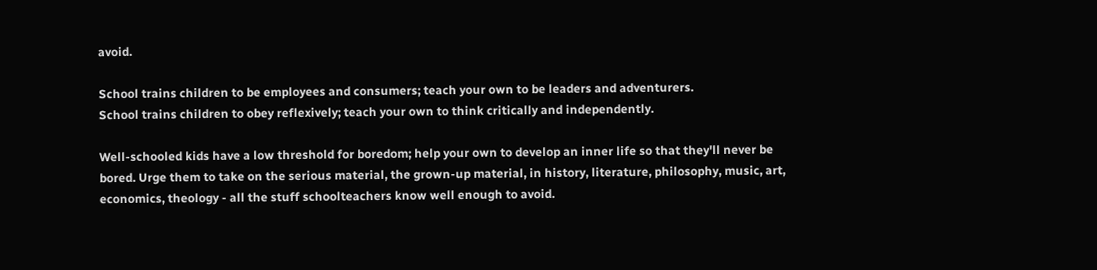avoid.

School trains children to be employees and consumers; teach your own to be leaders and adventurers.
School trains children to obey reflexively; teach your own to think critically and independently.

Well-schooled kids have a low threshold for boredom; help your own to develop an inner life so that they'll never be bored. Urge them to take on the serious material, the grown-up material, in history, literature, philosophy, music, art, economics, theology - all the stuff schoolteachers know well enough to avoid.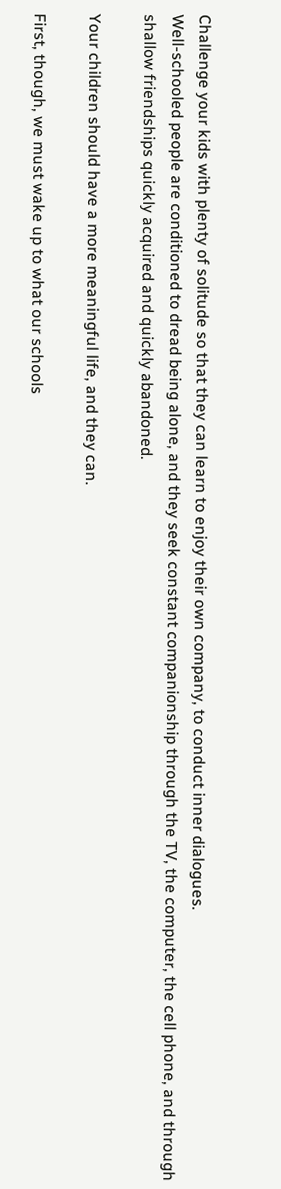Challenge your kids with plenty of solitude so that they can learn to enjoy their own company, to conduct inner dialogues.
Well-schooled people are conditioned to dread being alone, and they seek constant companionship through the TV, the computer, the cell phone, and through shallow friendships quickly acquired and quickly abandoned.

Your children should have a more meaningful life, and they can.

First, though, we must wake up to what our schools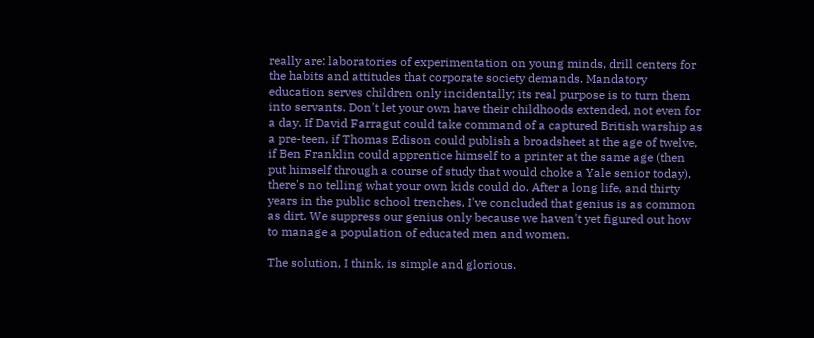really are: laboratories of experimentation on young minds, drill centers for the habits and attitudes that corporate society demands. Mandatory education serves children only incidentally; its real purpose is to turn them into servants. Don't let your own have their childhoods extended, not even for a day. If David Farragut could take command of a captured British warship as a pre-teen, if Thomas Edison could publish a broadsheet at the age of twelve, if Ben Franklin could apprentice himself to a printer at the same age (then put himself through a course of study that would choke a Yale senior today), there's no telling what your own kids could do. After a long life, and thirty years in the public school trenches, I've concluded that genius is as common as dirt. We suppress our genius only because we haven't yet figured out how to manage a population of educated men and women.

The solution, I think, is simple and glorious.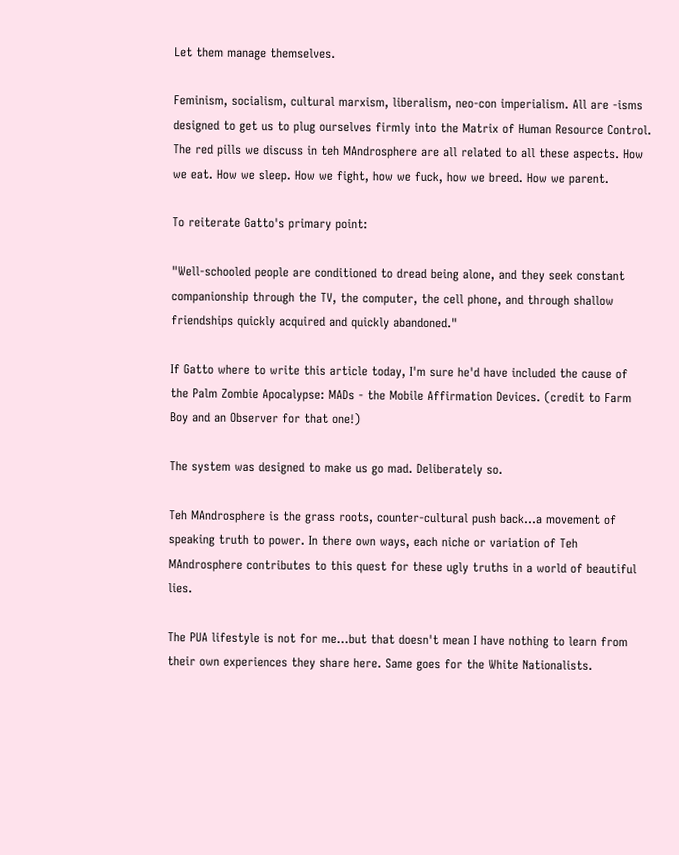Let them manage themselves.

Feminism, socialism, cultural marxism, liberalism, neo-con imperialism. All are -isms designed to get us to plug ourselves firmly into the Matrix of Human Resource Control. The red pills we discuss in teh MAndrosphere are all related to all these aspects. How we eat. How we sleep. How we fight, how we fuck, how we breed. How we parent.

To reiterate Gatto's primary point:

"Well-schooled people are conditioned to dread being alone, and they seek constant companionship through the TV, the computer, the cell phone, and through shallow friendships quickly acquired and quickly abandoned."

If Gatto where to write this article today, I'm sure he'd have included the cause of the Palm Zombie Apocalypse: MADs - the Mobile Affirmation Devices. (credit to Farm Boy and an Observer for that one!)

The system was designed to make us go mad. Deliberately so.

Teh MAndrosphere is the grass roots, counter-cultural push back...a movement of speaking truth to power. In there own ways, each niche or variation of Teh MAndrosphere contributes to this quest for these ugly truths in a world of beautiful lies.

The PUA lifestyle is not for me...but that doesn't mean I have nothing to learn from their own experiences they share here. Same goes for the White Nationalists.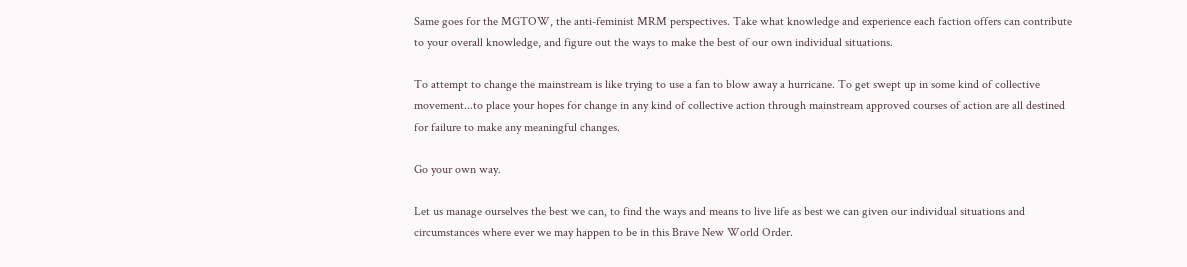Same goes for the MGTOW, the anti-feminist MRM perspectives. Take what knowledge and experience each faction offers can contribute to your overall knowledge, and figure out the ways to make the best of our own individual situations.

To attempt to change the mainstream is like trying to use a fan to blow away a hurricane. To get swept up in some kind of collective movement...to place your hopes for change in any kind of collective action through mainstream approved courses of action are all destined for failure to make any meaningful changes.

Go your own way.

Let us manage ourselves the best we can, to find the ways and means to live life as best we can given our individual situations and circumstances where ever we may happen to be in this Brave New World Order.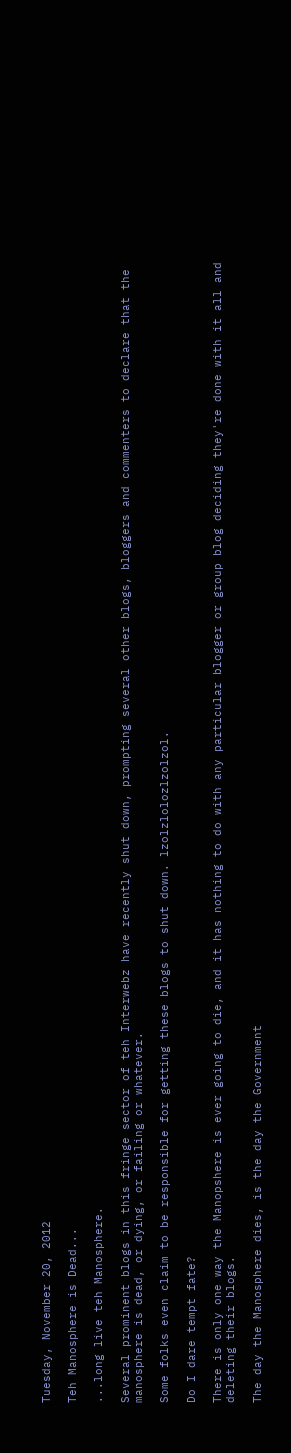Tuesday, November 20, 2012

Teh Manosphere is Dead...

...long live teh Manosphere.

Several prominent blogs in this fringe sector of teh Interwebz have recently shut down, prompting several other blogs, bloggers and commenters to declare that the manosphere is dead, or dying, or failing or whatever.

Some folks even claim to be responsible for getting these blogs to shut down. lzolzlolozlzolzol.

Do I dare tempt fate?

There is only one way the Manopshere is ever going to die, and it has nothing to do with any particular blogger or group blog deciding they're done with it all and deleting their blogs.

The day the Manosphere dies, is the day the Government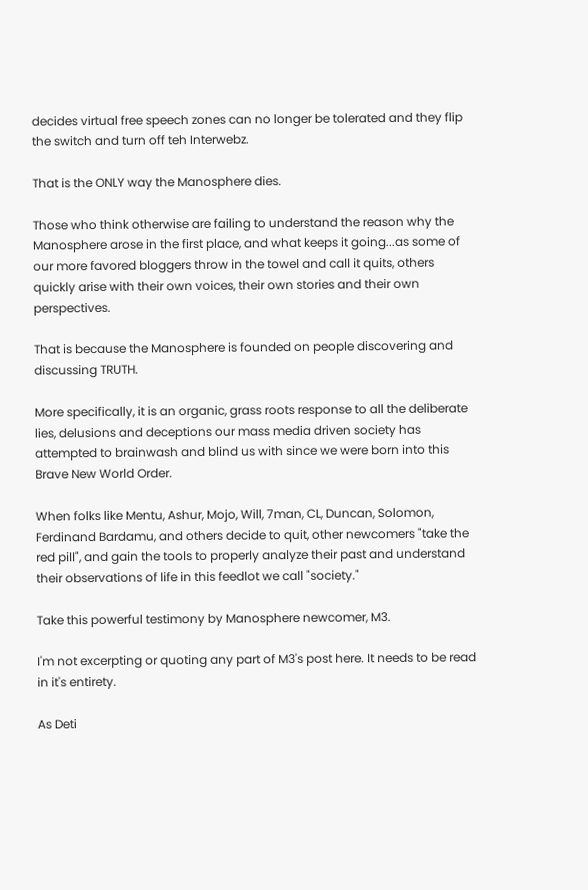decides virtual free speech zones can no longer be tolerated and they flip the switch and turn off teh Interwebz.

That is the ONLY way the Manosphere dies.

Those who think otherwise are failing to understand the reason why the Manosphere arose in the first place, and what keeps it going...as some of our more favored bloggers throw in the towel and call it quits, others quickly arise with their own voices, their own stories and their own perspectives.

That is because the Manosphere is founded on people discovering and discussing TRUTH.

More specifically, it is an organic, grass roots response to all the deliberate lies, delusions and deceptions our mass media driven society has attempted to brainwash and blind us with since we were born into this Brave New World Order.

When folks like Mentu, Ashur, Mojo, Will, 7man, CL, Duncan, Solomon, Ferdinand Bardamu, and others decide to quit, other newcomers "take the red pill", and gain the tools to properly analyze their past and understand their observations of life in this feedlot we call "society."

Take this powerful testimony by Manosphere newcomer, M3.

I'm not excerpting or quoting any part of M3's post here. It needs to be read in it's entirety.

As Deti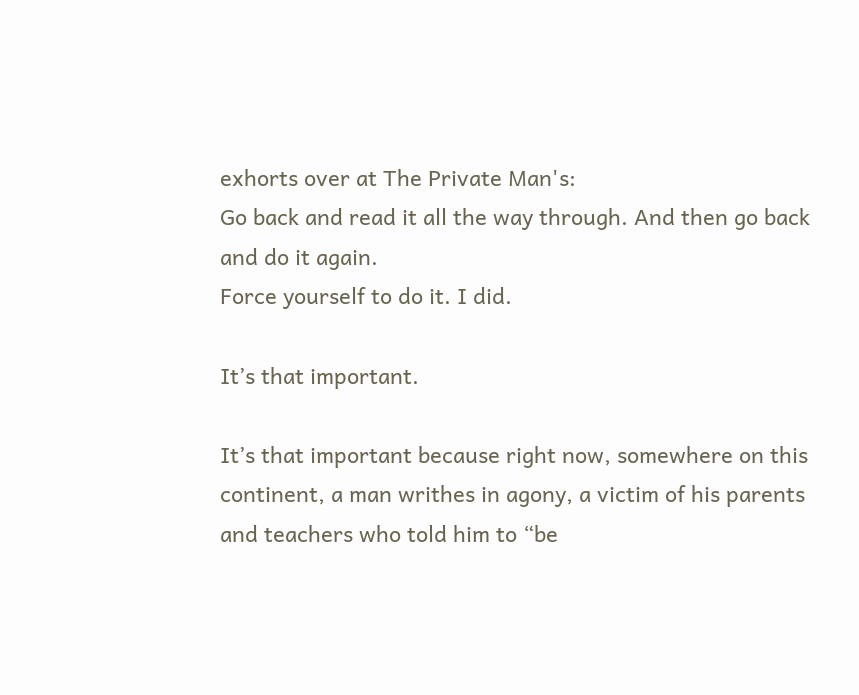exhorts over at The Private Man's:
Go back and read it all the way through. And then go back and do it again.
Force yourself to do it. I did.

It’s that important.

It’s that important because right now, somewhere on this continent, a man writhes in agony, a victim of his parents and teachers who told him to “be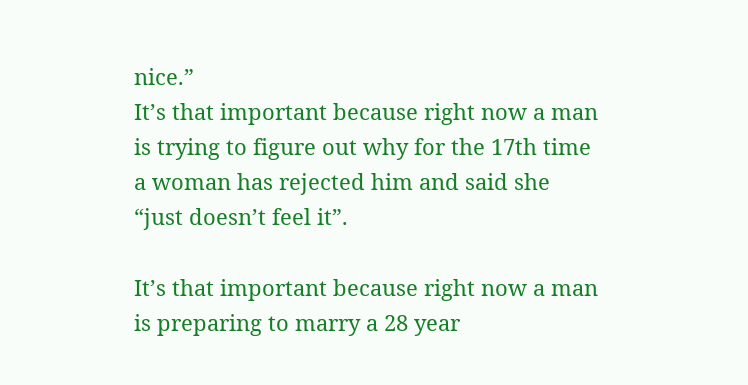nice.”
It’s that important because right now a man is trying to figure out why for the 17th time a woman has rejected him and said she “just doesn’t feel it”.

It’s that important because right now a man is preparing to marry a 28 year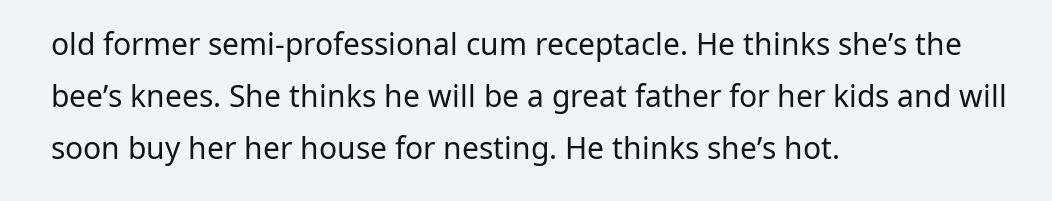old former semi-professional cum receptacle. He thinks she’s the bee’s knees. She thinks he will be a great father for her kids and will soon buy her her house for nesting. He thinks she’s hot.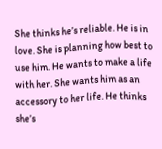She thinks he’s reliable. He is in love. She is planning how best to use him. He wants to make a life with her. She wants him as an accessory to her life. He thinks she’s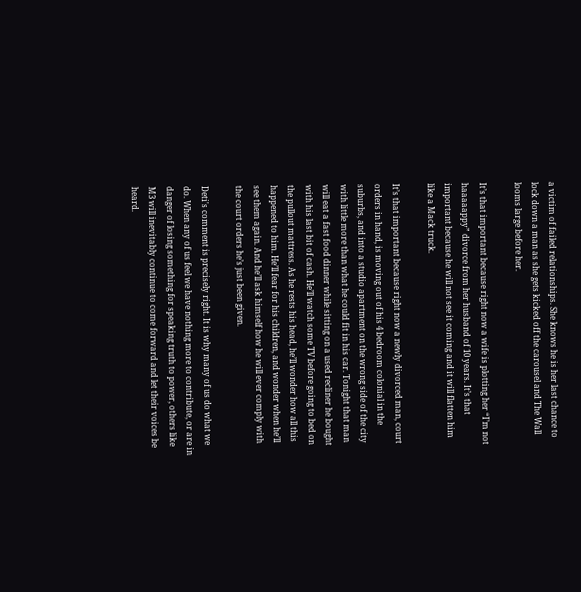a victim of failed relationships. She knows he is her last chance to lock down a man as she gets kicked off the carousel and The Wall looms large before her.

It’s that important because right now a wife is plotting her “I’m not haaaaappy” divorce from her husband of 10 years. It’s that important because he will not see it coming and it will flatten him like a Mack truck.

It’s that important because right now a newly divorced man, court orders in hand, is moving out of his 4 bedroom colonial in the suburbs, and into a studio apartment on the wrong side of the city with little more than what he could fit in his car. Tonight that man will eat a fast food dinner while sitting on a used recliner he bought with his last bit of cash. He’ll watch some TV before going to bed on the pullout mattress. As he rests his head, he’ll wonder how all this happened to him. He’ll fear for his children, and wonder when he’ll see them again. And he’ll ask himself how he will ever comply with the court orders he’s just been given.

Deti's comment is precisely right. It is why many of us do what we do. When any of us feel we have nothing more to contribute, or are in danger of losing something for speaking truth to power, others like M3 will inevitably continue to come forward and let their voices be heard.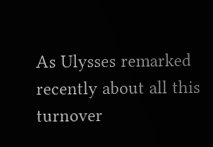As Ulysses remarked recently about all this turnover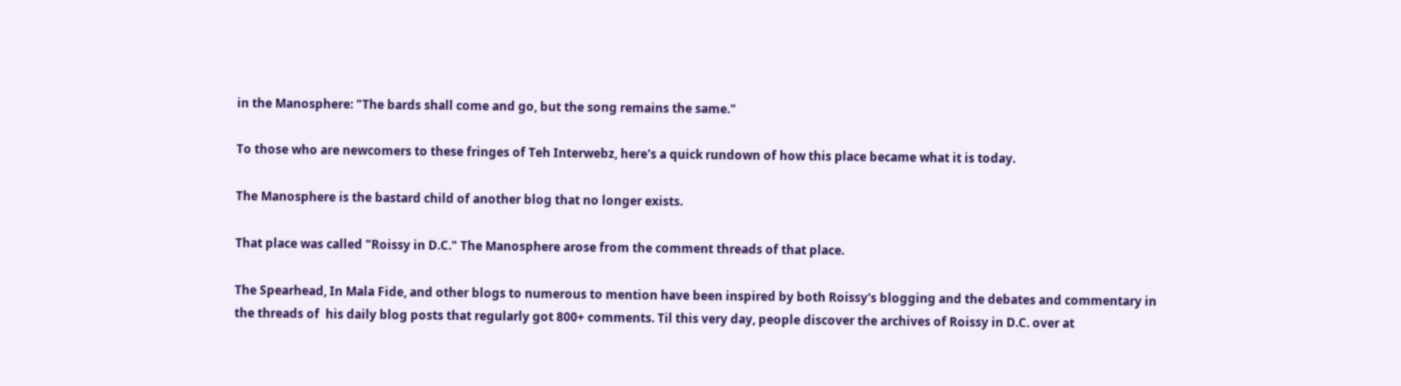in the Manosphere: "The bards shall come and go, but the song remains the same."

To those who are newcomers to these fringes of Teh Interwebz, here's a quick rundown of how this place became what it is today.

The Manosphere is the bastard child of another blog that no longer exists.

That place was called "Roissy in D.C." The Manosphere arose from the comment threads of that place.

The Spearhead, In Mala Fide, and other blogs to numerous to mention have been inspired by both Roissy's blogging and the debates and commentary in the threads of  his daily blog posts that regularly got 800+ comments. Til this very day, people discover the archives of Roissy in D.C. over at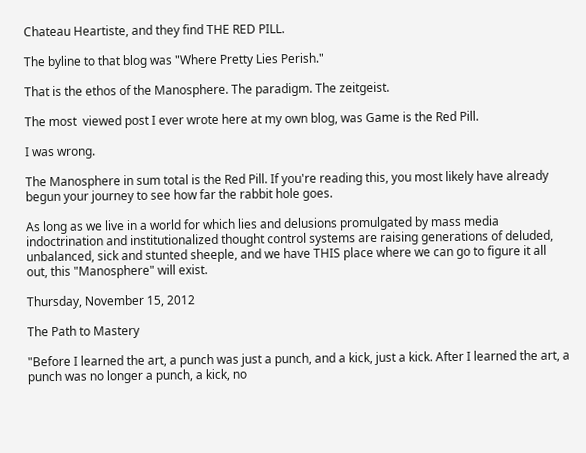Chateau Heartiste, and they find THE RED PILL.

The byline to that blog was "Where Pretty Lies Perish."

That is the ethos of the Manosphere. The paradigm. The zeitgeist.

The most  viewed post I ever wrote here at my own blog, was Game is the Red Pill.

I was wrong.

The Manosphere in sum total is the Red Pill. If you're reading this, you most likely have already begun your journey to see how far the rabbit hole goes.

As long as we live in a world for which lies and delusions promulgated by mass media indoctrination and institutionalized thought control systems are raising generations of deluded, unbalanced, sick and stunted sheeple, and we have THIS place where we can go to figure it all out, this "Manosphere" will exist.

Thursday, November 15, 2012

The Path to Mastery

"Before I learned the art, a punch was just a punch, and a kick, just a kick. After I learned the art, a punch was no longer a punch, a kick, no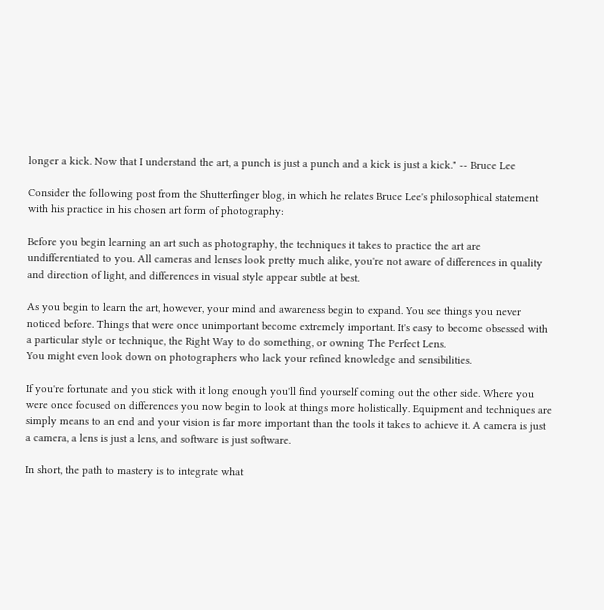longer a kick. Now that I understand the art, a punch is just a punch and a kick is just a kick." -- Bruce Lee

Consider the following post from the Shutterfinger blog, in which he relates Bruce Lee's philosophical statement with his practice in his chosen art form of photography:

Before you begin learning an art such as photography, the techniques it takes to practice the art are undifferentiated to you. All cameras and lenses look pretty much alike, you're not aware of differences in quality and direction of light, and differences in visual style appear subtle at best.

As you begin to learn the art, however, your mind and awareness begin to expand. You see things you never noticed before. Things that were once unimportant become extremely important. It's easy to become obsessed with a particular style or technique, the Right Way to do something, or owning The Perfect Lens.
You might even look down on photographers who lack your refined knowledge and sensibilities.

If you're fortunate and you stick with it long enough you'll find yourself coming out the other side. Where you were once focused on differences you now begin to look at things more holistically. Equipment and techniques are simply means to an end and your vision is far more important than the tools it takes to achieve it. A camera is just a camera, a lens is just a lens, and software is just software.

In short, the path to mastery is to integrate what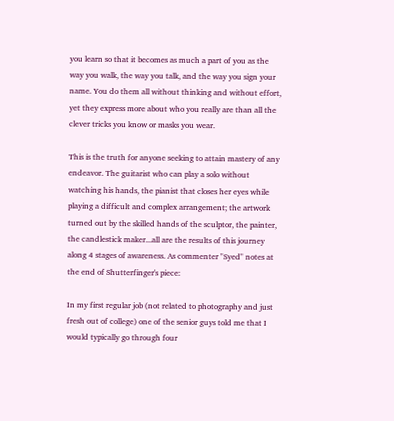you learn so that it becomes as much a part of you as the way you walk, the way you talk, and the way you sign your name. You do them all without thinking and without effort, yet they express more about who you really are than all the clever tricks you know or masks you wear.

This is the truth for anyone seeking to attain mastery of any endeavor. The guitarist who can play a solo without watching his hands, the pianist that closes her eyes while playing a difficult and complex arrangement; the artwork turned out by the skilled hands of the sculptor, the painter, the candlestick maker...all are the results of this journey along 4 stages of awareness. As commenter "Syed" notes at the end of Shutterfinger's piece:

In my first regular job (not related to photography and just fresh out of college) one of the senior guys told me that I would typically go through four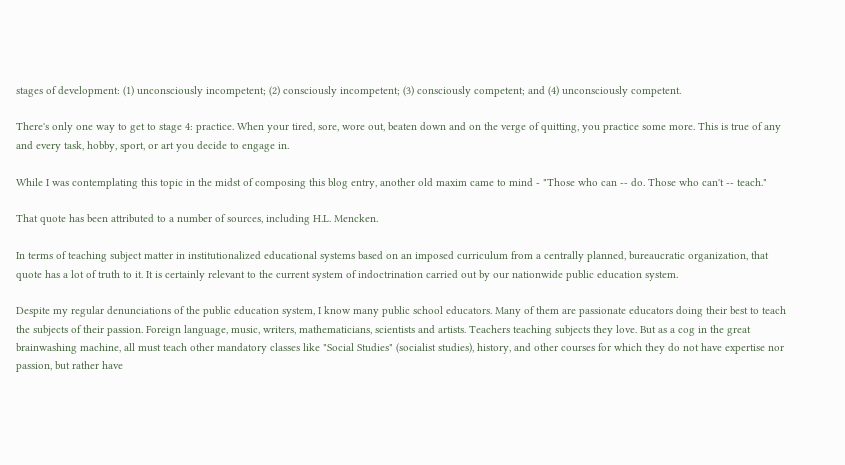stages of development: (1) unconsciously incompetent; (2) consciously incompetent; (3) consciously competent; and (4) unconsciously competent.

There's only one way to get to stage 4: practice. When your tired, sore, wore out, beaten down and on the verge of quitting, you practice some more. This is true of any and every task, hobby, sport, or art you decide to engage in.

While I was contemplating this topic in the midst of composing this blog entry, another old maxim came to mind - "Those who can -- do. Those who can't -- teach."

That quote has been attributed to a number of sources, including H.L. Mencken.

In terms of teaching subject matter in institutionalized educational systems based on an imposed curriculum from a centrally planned, bureaucratic organization, that quote has a lot of truth to it. It is certainly relevant to the current system of indoctrination carried out by our nationwide public education system.

Despite my regular denunciations of the public education system, I know many public school educators. Many of them are passionate educators doing their best to teach the subjects of their passion. Foreign language, music, writers, mathematicians, scientists and artists. Teachers teaching subjects they love. But as a cog in the great brainwashing machine, all must teach other mandatory classes like "Social Studies" (socialist studies), history, and other courses for which they do not have expertise nor passion, but rather have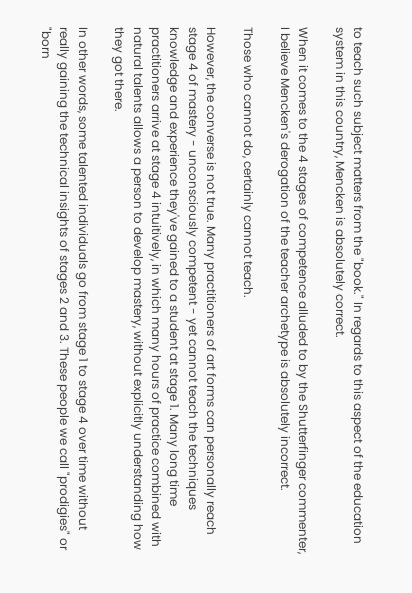to teach such subject matters from the "book." In regards to this aspect of the education system in this country, Mencken is absolutely correct.

When it comes to the 4 stages of competence alluded to by the Shutterfinger commenter, I believe Mencken's derogation of the teacher archetype is absolutely incorrect.

Those who cannot do, certainly cannot teach.

However, the converse is not true. Many practitioners of art forms can personally reach stage 4 of mastery - unconsciously competent - yet cannot teach the techniques knowledge and experience they've gained to a student at stage 1. Many long time practitioners arrive at stage 4 intuitively, in which many hours of practice combined with natural talents allows a person to develop mastery, without explicitly understanding how they got there.

In other words, some talented individuals go from stage 1 to stage 4 over time without really gaining the technical insights of stages 2 and 3. These people we call "prodigies" or "born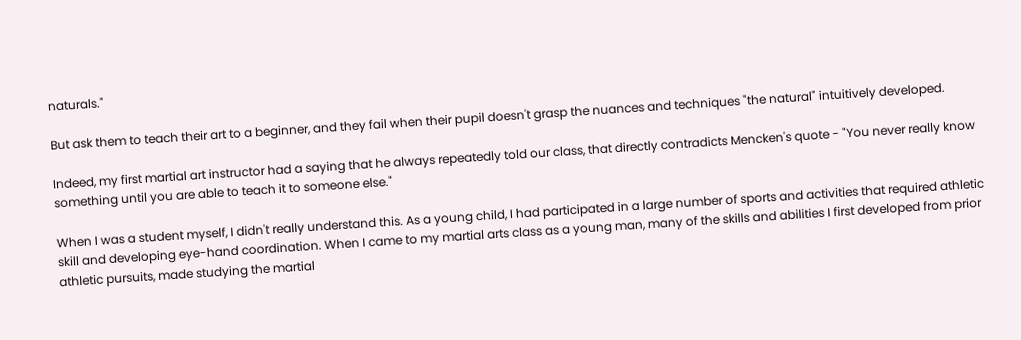naturals."

But ask them to teach their art to a beginner, and they fail when their pupil doesn't grasp the nuances and techniques "the natural" intuitively developed.

Indeed, my first martial art instructor had a saying that he always repeatedly told our class, that directly contradicts Mencken's quote - "You never really know something until you are able to teach it to someone else."

When I was a student myself, I didn't really understand this. As a young child, I had participated in a large number of sports and activities that required athletic skill and developing eye-hand coordination. When I came to my martial arts class as a young man, many of the skills and abilities I first developed from prior athletic pursuits, made studying the martial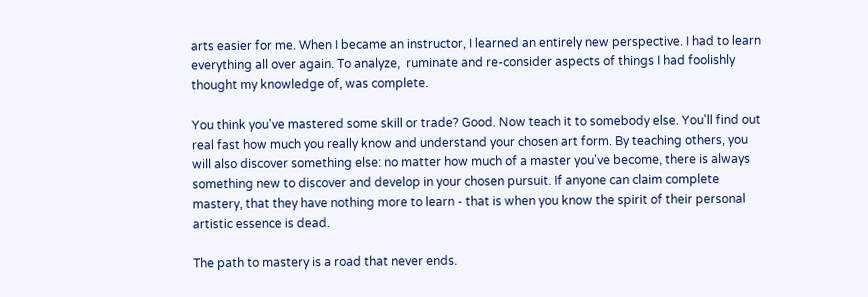arts easier for me. When I became an instructor, I learned an entirely new perspective. I had to learn everything all over again. To analyze,  ruminate and re-consider aspects of things I had foolishly thought my knowledge of, was complete.

You think you've mastered some skill or trade? Good. Now teach it to somebody else. You'll find out real fast how much you really know and understand your chosen art form. By teaching others, you will also discover something else: no matter how much of a master you've become, there is always something new to discover and develop in your chosen pursuit. If anyone can claim complete mastery, that they have nothing more to learn - that is when you know the spirit of their personal artistic essence is dead.

The path to mastery is a road that never ends.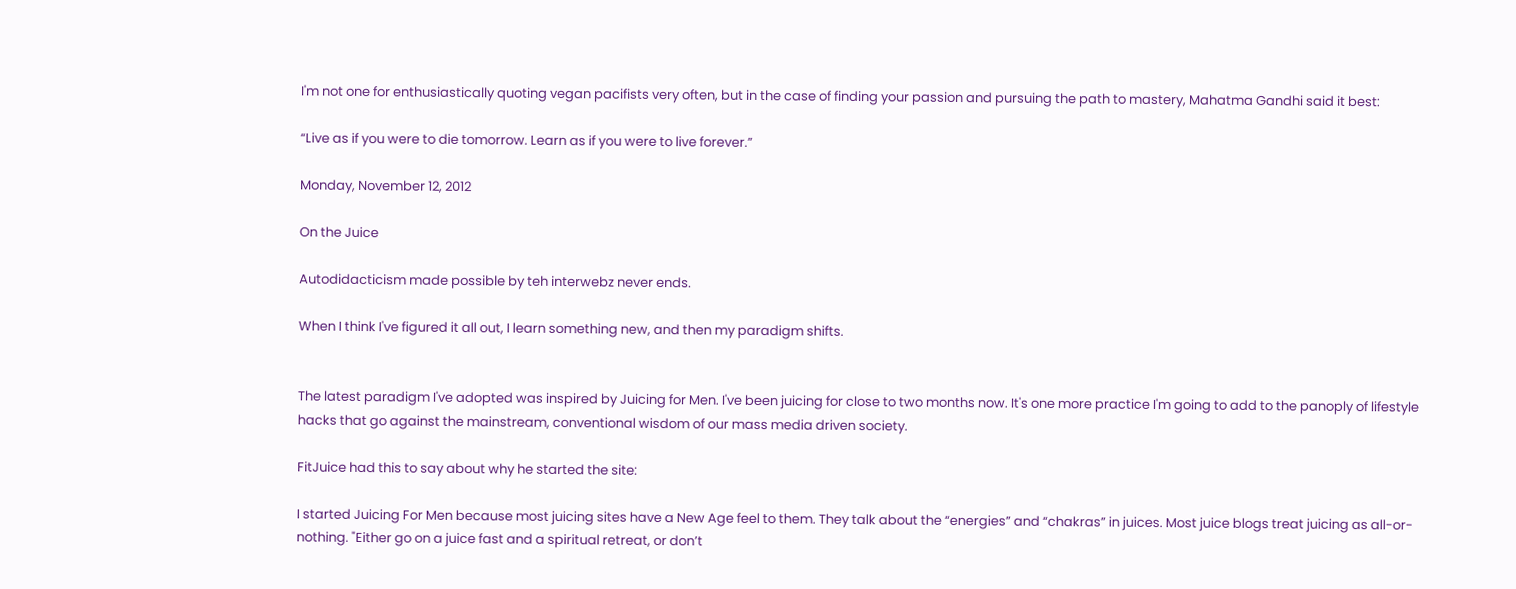I'm not one for enthusiastically quoting vegan pacifists very often, but in the case of finding your passion and pursuing the path to mastery, Mahatma Gandhi said it best:

“Live as if you were to die tomorrow. Learn as if you were to live forever.”

Monday, November 12, 2012

On the Juice

Autodidacticism made possible by teh interwebz never ends.

When I think I've figured it all out, I learn something new, and then my paradigm shifts.


The latest paradigm I've adopted was inspired by Juicing for Men. I've been juicing for close to two months now. It's one more practice I'm going to add to the panoply of lifestyle hacks that go against the mainstream, conventional wisdom of our mass media driven society.

FitJuice had this to say about why he started the site:

I started Juicing For Men because most juicing sites have a New Age feel to them. They talk about the “energies” and “chakras” in juices. Most juice blogs treat juicing as all-or-nothing. "Either go on a juice fast and a spiritual retreat, or don’t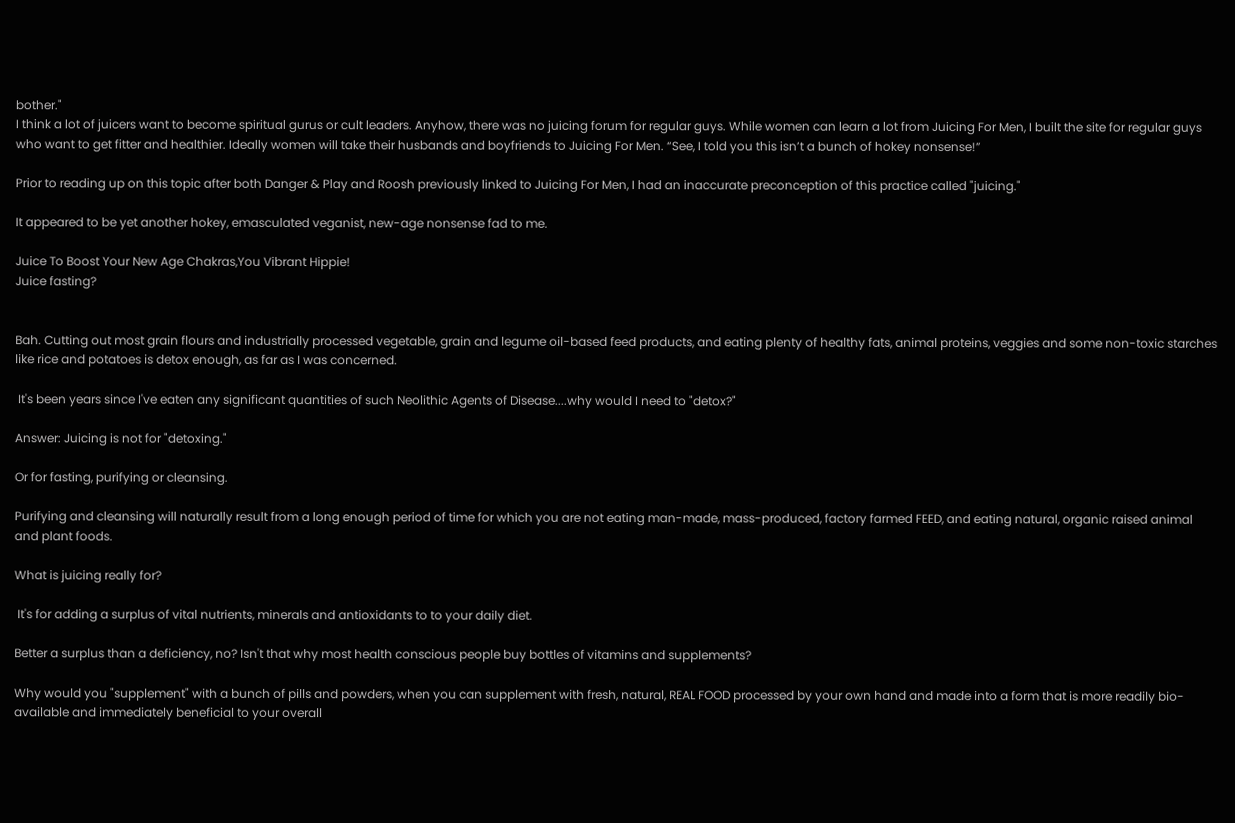bother."
I think a lot of juicers want to become spiritual gurus or cult leaders. Anyhow, there was no juicing forum for regular guys. While women can learn a lot from Juicing For Men, I built the site for regular guys who want to get fitter and healthier. Ideally women will take their husbands and boyfriends to Juicing For Men. “See, I told you this isn’t a bunch of hokey nonsense!”

Prior to reading up on this topic after both Danger & Play and Roosh previously linked to Juicing For Men, I had an inaccurate preconception of this practice called "juicing."

It appeared to be yet another hokey, emasculated veganist, new-age nonsense fad to me.

Juice To Boost Your New Age Chakras,You Vibrant Hippie!
Juice fasting?


Bah. Cutting out most grain flours and industrially processed vegetable, grain and legume oil-based feed products, and eating plenty of healthy fats, animal proteins, veggies and some non-toxic starches like rice and potatoes is detox enough, as far as I was concerned.

 It's been years since I've eaten any significant quantities of such Neolithic Agents of Disease....why would I need to "detox?"

Answer: Juicing is not for "detoxing."

Or for fasting, purifying or cleansing.

Purifying and cleansing will naturally result from a long enough period of time for which you are not eating man-made, mass-produced, factory farmed FEED, and eating natural, organic raised animal and plant foods.

What is juicing really for?

 It's for adding a surplus of vital nutrients, minerals and antioxidants to to your daily diet.

Better a surplus than a deficiency, no? Isn't that why most health conscious people buy bottles of vitamins and supplements?

Why would you "supplement" with a bunch of pills and powders, when you can supplement with fresh, natural, REAL FOOD processed by your own hand and made into a form that is more readily bio-available and immediately beneficial to your overall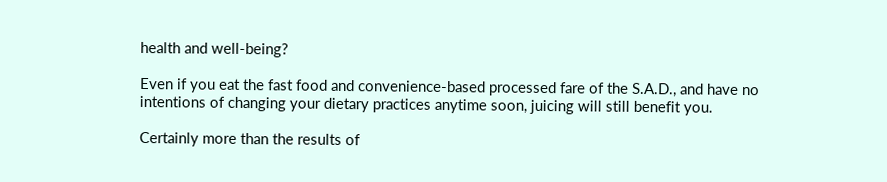health and well-being?

Even if you eat the fast food and convenience-based processed fare of the S.A.D., and have no intentions of changing your dietary practices anytime soon, juicing will still benefit you.

Certainly more than the results of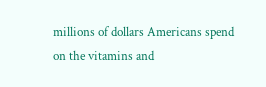millions of dollars Americans spend on the vitamins and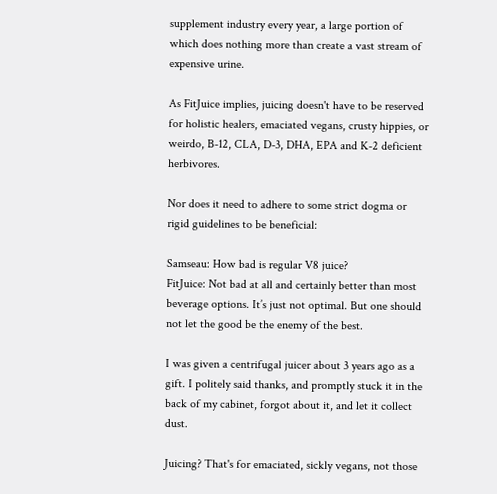supplement industry every year, a large portion of which does nothing more than create a vast stream of expensive urine.

As FitJuice implies, juicing doesn't have to be reserved for holistic healers, emaciated vegans, crusty hippies, or weirdo, B-12, CLA, D-3, DHA, EPA and K-2 deficient herbivores.

Nor does it need to adhere to some strict dogma or rigid guidelines to be beneficial:

Samseau: How bad is regular V8 juice?
FitJuice: Not bad at all and certainly better than most beverage options. It’s just not optimal. But one should not let the good be the enemy of the best.

I was given a centrifugal juicer about 3 years ago as a gift. I politely said thanks, and promptly stuck it in the back of my cabinet, forgot about it, and let it collect dust.

Juicing? That's for emaciated, sickly vegans, not those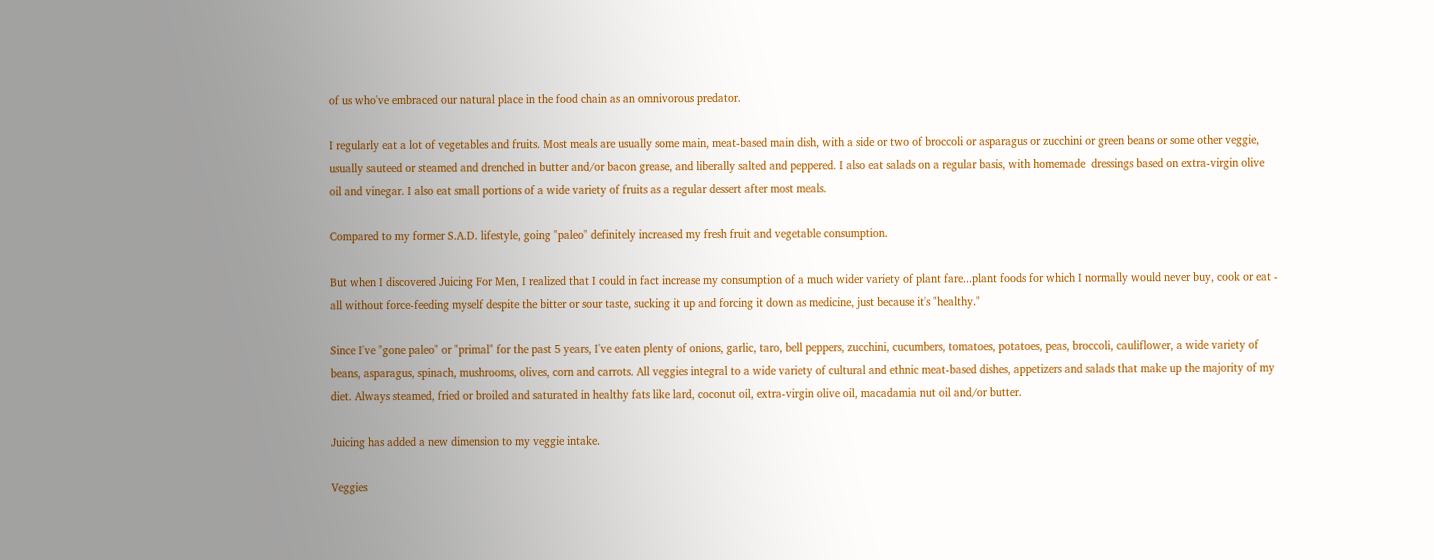of us who've embraced our natural place in the food chain as an omnivorous predator.

I regularly eat a lot of vegetables and fruits. Most meals are usually some main, meat-based main dish, with a side or two of broccoli or asparagus or zucchini or green beans or some other veggie, usually sauteed or steamed and drenched in butter and/or bacon grease, and liberally salted and peppered. I also eat salads on a regular basis, with homemade  dressings based on extra-virgin olive oil and vinegar. I also eat small portions of a wide variety of fruits as a regular dessert after most meals.

Compared to my former S.A.D. lifestyle, going "paleo" definitely increased my fresh fruit and vegetable consumption.

But when I discovered Juicing For Men, I realized that I could in fact increase my consumption of a much wider variety of plant fare...plant foods for which I normally would never buy, cook or eat - all without force-feeding myself despite the bitter or sour taste, sucking it up and forcing it down as medicine, just because it's "healthy."

Since I've "gone paleo" or "primal" for the past 5 years, I've eaten plenty of onions, garlic, taro, bell peppers, zucchini, cucumbers, tomatoes, potatoes, peas, broccoli, cauliflower, a wide variety of beans, asparagus, spinach, mushrooms, olives, corn and carrots. All veggies integral to a wide variety of cultural and ethnic meat-based dishes, appetizers and salads that make up the majority of my diet. Always steamed, fried or broiled and saturated in healthy fats like lard, coconut oil, extra-virgin olive oil, macadamia nut oil and/or butter.

Juicing has added a new dimension to my veggie intake.

Veggies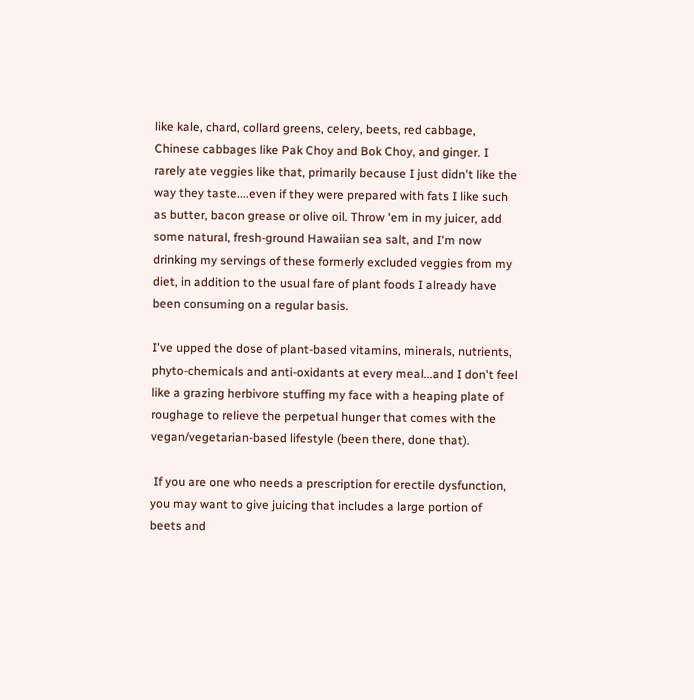like kale, chard, collard greens, celery, beets, red cabbage, Chinese cabbages like Pak Choy and Bok Choy, and ginger. I rarely ate veggies like that, primarily because I just didn't like the way they taste....even if they were prepared with fats I like such as butter, bacon grease or olive oil. Throw 'em in my juicer, add some natural, fresh-ground Hawaiian sea salt, and I'm now drinking my servings of these formerly excluded veggies from my diet, in addition to the usual fare of plant foods I already have been consuming on a regular basis.

I've upped the dose of plant-based vitamins, minerals, nutrients, phyto-chemicals and anti-oxidants at every meal...and I don't feel like a grazing herbivore stuffing my face with a heaping plate of roughage to relieve the perpetual hunger that comes with the vegan/vegetarian-based lifestyle (been there, done that).

 If you are one who needs a prescription for erectile dysfunction, you may want to give juicing that includes a large portion of beets and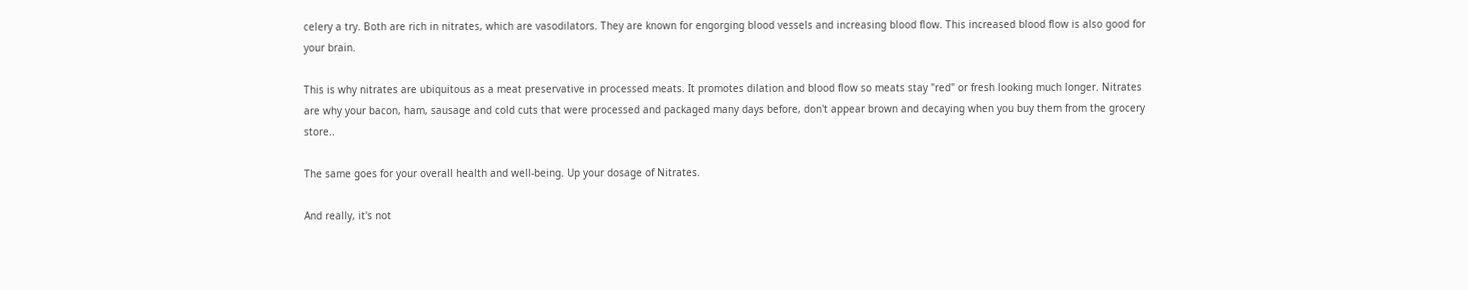celery a try. Both are rich in nitrates, which are vasodilators. They are known for engorging blood vessels and increasing blood flow. This increased blood flow is also good for your brain.

This is why nitrates are ubiquitous as a meat preservative in processed meats. It promotes dilation and blood flow so meats stay "red" or fresh looking much longer. Nitrates are why your bacon, ham, sausage and cold cuts that were processed and packaged many days before, don't appear brown and decaying when you buy them from the grocery store..

The same goes for your overall health and well-being. Up your dosage of Nitrates.

And really, it's not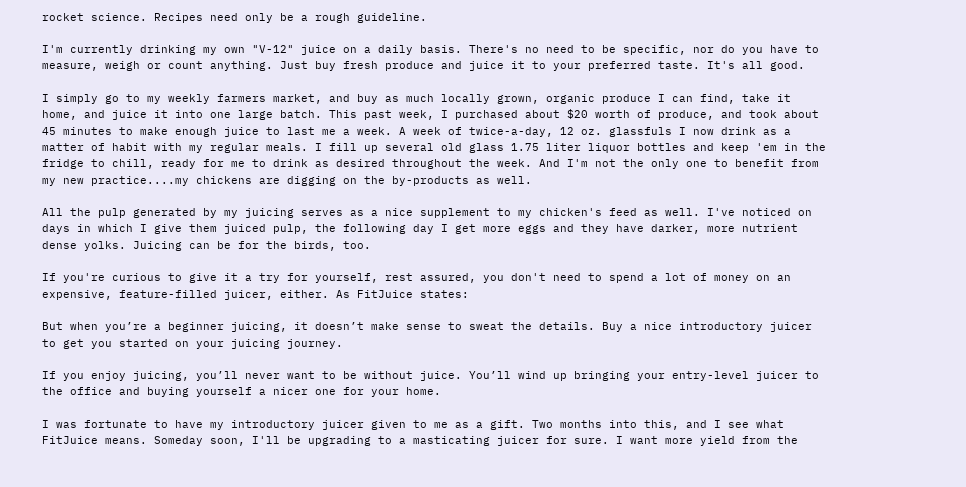rocket science. Recipes need only be a rough guideline.

I'm currently drinking my own "V-12" juice on a daily basis. There's no need to be specific, nor do you have to measure, weigh or count anything. Just buy fresh produce and juice it to your preferred taste. It's all good.

I simply go to my weekly farmers market, and buy as much locally grown, organic produce I can find, take it home, and juice it into one large batch. This past week, I purchased about $20 worth of produce, and took about 45 minutes to make enough juice to last me a week. A week of twice-a-day, 12 oz. glassfuls I now drink as a matter of habit with my regular meals. I fill up several old glass 1.75 liter liquor bottles and keep 'em in the fridge to chill, ready for me to drink as desired throughout the week. And I'm not the only one to benefit from my new practice....my chickens are digging on the by-products as well.

All the pulp generated by my juicing serves as a nice supplement to my chicken's feed as well. I've noticed on days in which I give them juiced pulp, the following day I get more eggs and they have darker, more nutrient dense yolks. Juicing can be for the birds, too.

If you're curious to give it a try for yourself, rest assured, you don't need to spend a lot of money on an expensive, feature-filled juicer, either. As FitJuice states:

But when you’re a beginner juicing, it doesn’t make sense to sweat the details. Buy a nice introductory juicer to get you started on your juicing journey.

If you enjoy juicing, you’ll never want to be without juice. You’ll wind up bringing your entry-level juicer to the office and buying yourself a nicer one for your home.

I was fortunate to have my introductory juicer given to me as a gift. Two months into this, and I see what FitJuice means. Someday soon, I'll be upgrading to a masticating juicer for sure. I want more yield from the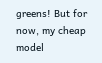greens! But for now, my cheap model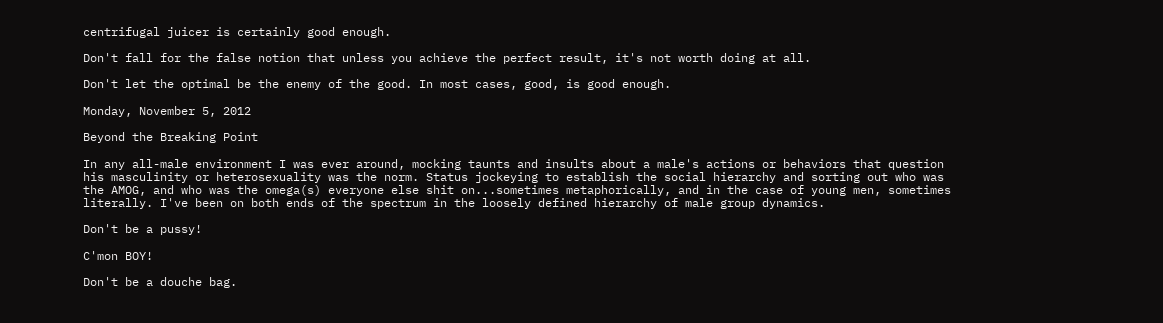centrifugal juicer is certainly good enough.

Don't fall for the false notion that unless you achieve the perfect result, it's not worth doing at all.

Don't let the optimal be the enemy of the good. In most cases, good, is good enough.

Monday, November 5, 2012

Beyond the Breaking Point

In any all-male environment I was ever around, mocking taunts and insults about a male's actions or behaviors that question his masculinity or heterosexuality was the norm. Status jockeying to establish the social hierarchy and sorting out who was the AMOG, and who was the omega(s) everyone else shit on...sometimes metaphorically, and in the case of young men, sometimes literally. I've been on both ends of the spectrum in the loosely defined hierarchy of male group dynamics.

Don't be a pussy!

C'mon BOY!

Don't be a douche bag.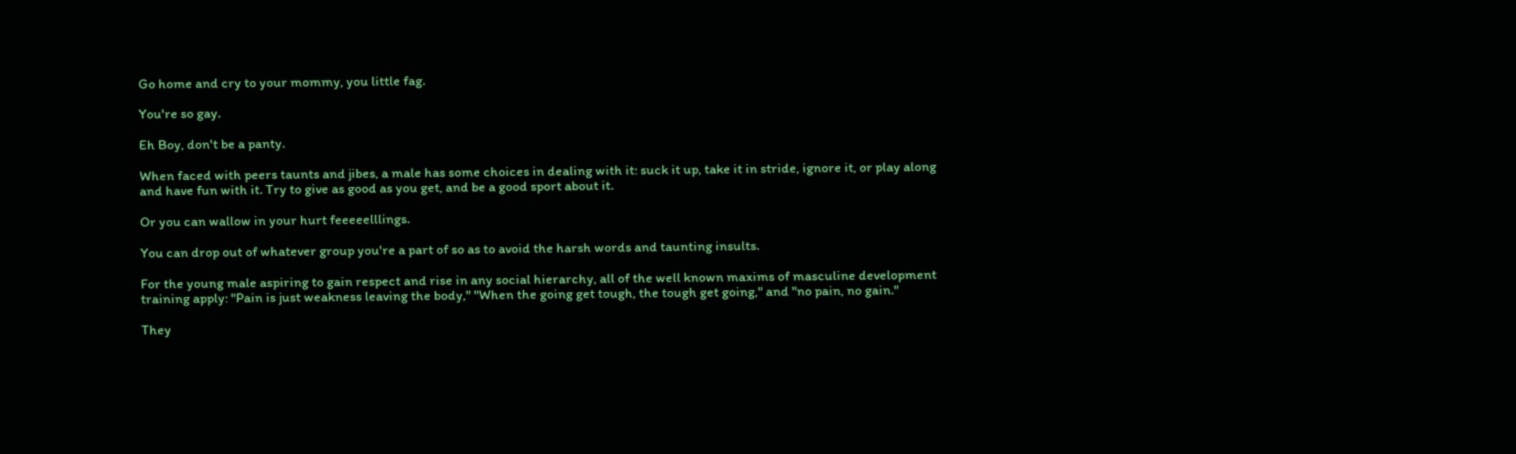Go home and cry to your mommy, you little fag.

You're so gay.

Eh Boy, don't be a panty.

When faced with peers taunts and jibes, a male has some choices in dealing with it: suck it up, take it in stride, ignore it, or play along and have fun with it. Try to give as good as you get, and be a good sport about it.

Or you can wallow in your hurt feeeeelllings.

You can drop out of whatever group you're a part of so as to avoid the harsh words and taunting insults.

For the young male aspiring to gain respect and rise in any social hierarchy, all of the well known maxims of masculine development training apply: "Pain is just weakness leaving the body," "When the going get tough, the tough get going," and "no pain, no gain."

They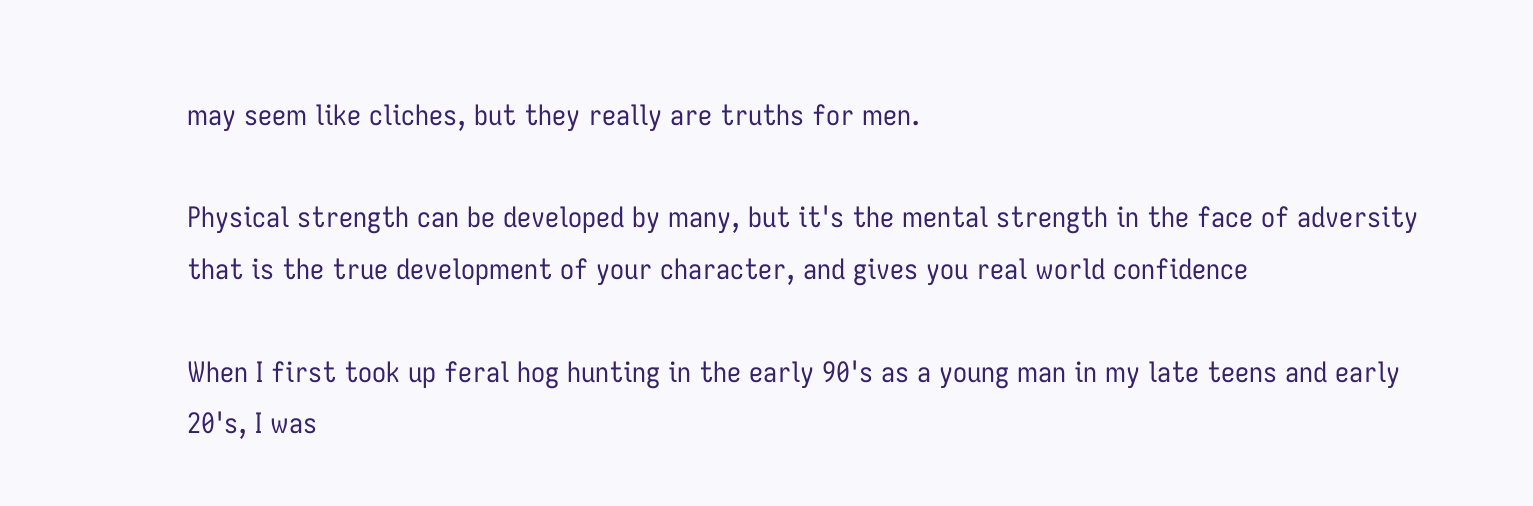may seem like cliches, but they really are truths for men.

Physical strength can be developed by many, but it's the mental strength in the face of adversity that is the true development of your character, and gives you real world confidence

When I first took up feral hog hunting in the early 90's as a young man in my late teens and early 20's, I was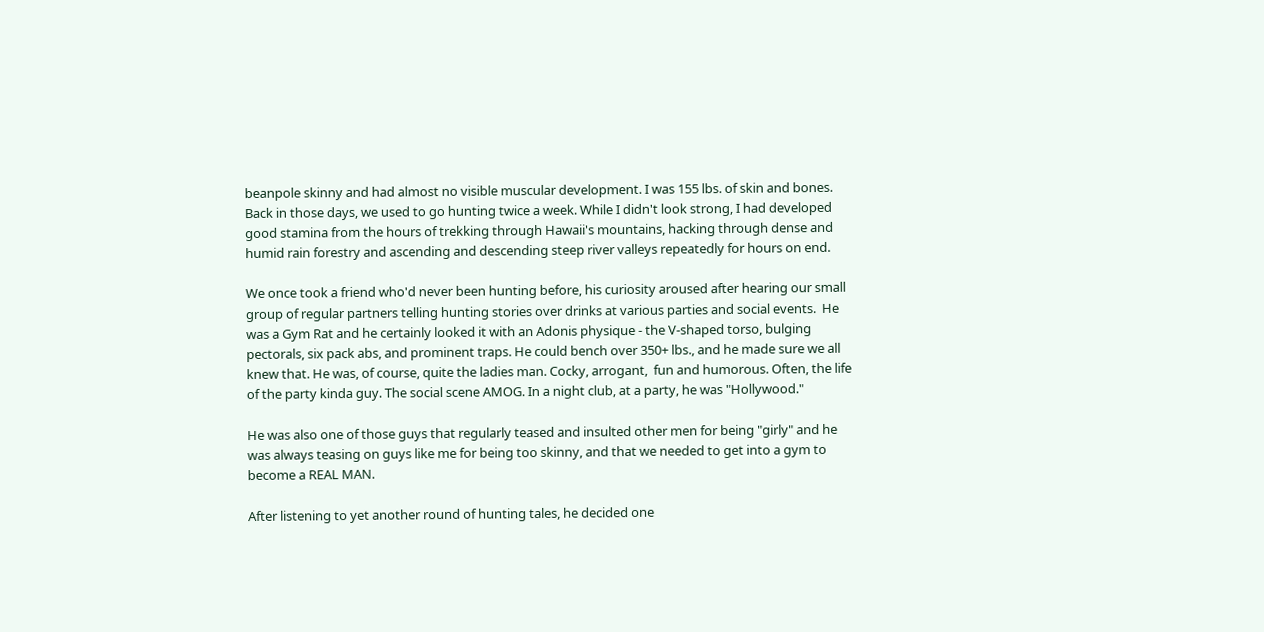beanpole skinny and had almost no visible muscular development. I was 155 lbs. of skin and bones. Back in those days, we used to go hunting twice a week. While I didn't look strong, I had developed good stamina from the hours of trekking through Hawaii's mountains, hacking through dense and humid rain forestry and ascending and descending steep river valleys repeatedly for hours on end.

We once took a friend who'd never been hunting before, his curiosity aroused after hearing our small group of regular partners telling hunting stories over drinks at various parties and social events.  He was a Gym Rat and he certainly looked it with an Adonis physique - the V-shaped torso, bulging pectorals, six pack abs, and prominent traps. He could bench over 350+ lbs., and he made sure we all knew that. He was, of course, quite the ladies man. Cocky, arrogant,  fun and humorous. Often, the life of the party kinda guy. The social scene AMOG. In a night club, at a party, he was "Hollywood."

He was also one of those guys that regularly teased and insulted other men for being "girly" and he was always teasing on guys like me for being too skinny, and that we needed to get into a gym to become a REAL MAN.

After listening to yet another round of hunting tales, he decided one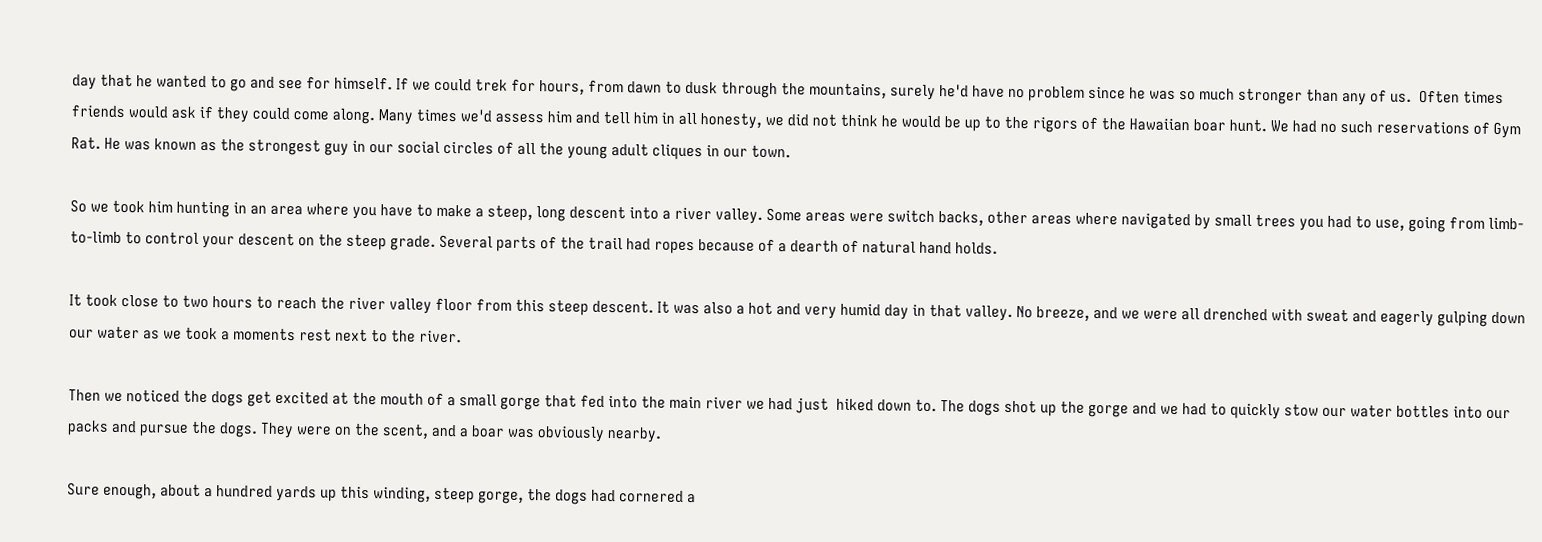day that he wanted to go and see for himself. If we could trek for hours, from dawn to dusk through the mountains, surely he'd have no problem since he was so much stronger than any of us.  Often times friends would ask if they could come along. Many times we'd assess him and tell him in all honesty, we did not think he would be up to the rigors of the Hawaiian boar hunt. We had no such reservations of Gym Rat. He was known as the strongest guy in our social circles of all the young adult cliques in our town.

So we took him hunting in an area where you have to make a steep, long descent into a river valley. Some areas were switch backs, other areas where navigated by small trees you had to use, going from limb-to-limb to control your descent on the steep grade. Several parts of the trail had ropes because of a dearth of natural hand holds.

It took close to two hours to reach the river valley floor from this steep descent. It was also a hot and very humid day in that valley. No breeze, and we were all drenched with sweat and eagerly gulping down our water as we took a moments rest next to the river.

Then we noticed the dogs get excited at the mouth of a small gorge that fed into the main river we had just  hiked down to. The dogs shot up the gorge and we had to quickly stow our water bottles into our packs and pursue the dogs. They were on the scent, and a boar was obviously nearby.

Sure enough, about a hundred yards up this winding, steep gorge, the dogs had cornered a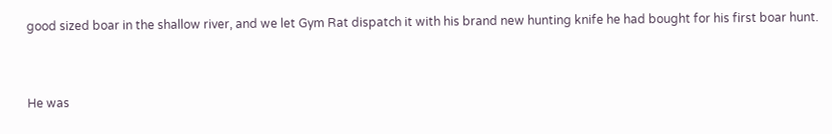good sized boar in the shallow river, and we let Gym Rat dispatch it with his brand new hunting knife he had bought for his first boar hunt.


He was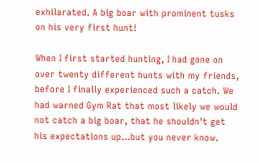exhilarated. A big boar with prominent tusks on his very first hunt!

When I first started hunting, I had gone on over twenty different hunts with my friends, before I finally experienced such a catch. We had warned Gym Rat that most likely we would not catch a big boar, that he shouldn't get his expectations up...but you never know.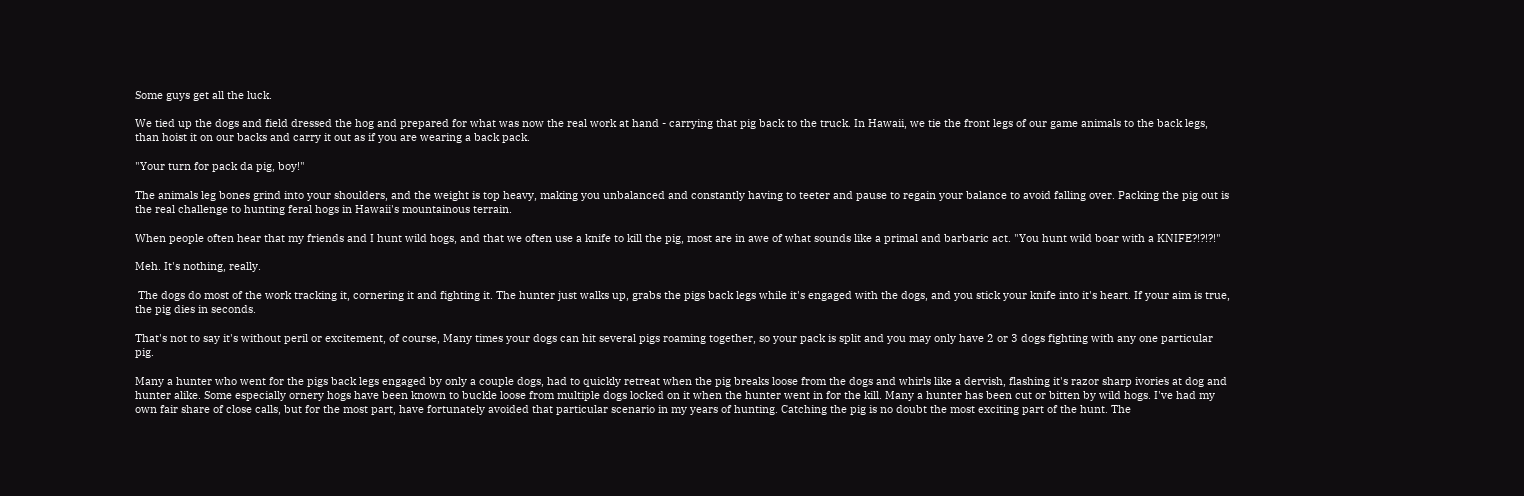Some guys get all the luck.

We tied up the dogs and field dressed the hog and prepared for what was now the real work at hand - carrying that pig back to the truck. In Hawaii, we tie the front legs of our game animals to the back legs, than hoist it on our backs and carry it out as if you are wearing a back pack.

"Your turn for pack da pig, boy!"

The animals leg bones grind into your shoulders, and the weight is top heavy, making you unbalanced and constantly having to teeter and pause to regain your balance to avoid falling over. Packing the pig out is the real challenge to hunting feral hogs in Hawaii's mountainous terrain.

When people often hear that my friends and I hunt wild hogs, and that we often use a knife to kill the pig, most are in awe of what sounds like a primal and barbaric act. "You hunt wild boar with a KNIFE?!?!?!"

Meh. It's nothing, really.

 The dogs do most of the work tracking it, cornering it and fighting it. The hunter just walks up, grabs the pigs back legs while it's engaged with the dogs, and you stick your knife into it's heart. If your aim is true, the pig dies in seconds.

That's not to say it's without peril or excitement, of course, Many times your dogs can hit several pigs roaming together, so your pack is split and you may only have 2 or 3 dogs fighting with any one particular pig.

Many a hunter who went for the pigs back legs engaged by only a couple dogs, had to quickly retreat when the pig breaks loose from the dogs and whirls like a dervish, flashing it's razor sharp ivories at dog and hunter alike. Some especially ornery hogs have been known to buckle loose from multiple dogs locked on it when the hunter went in for the kill. Many a hunter has been cut or bitten by wild hogs. I've had my own fair share of close calls, but for the most part, have fortunately avoided that particular scenario in my years of hunting. Catching the pig is no doubt the most exciting part of the hunt. The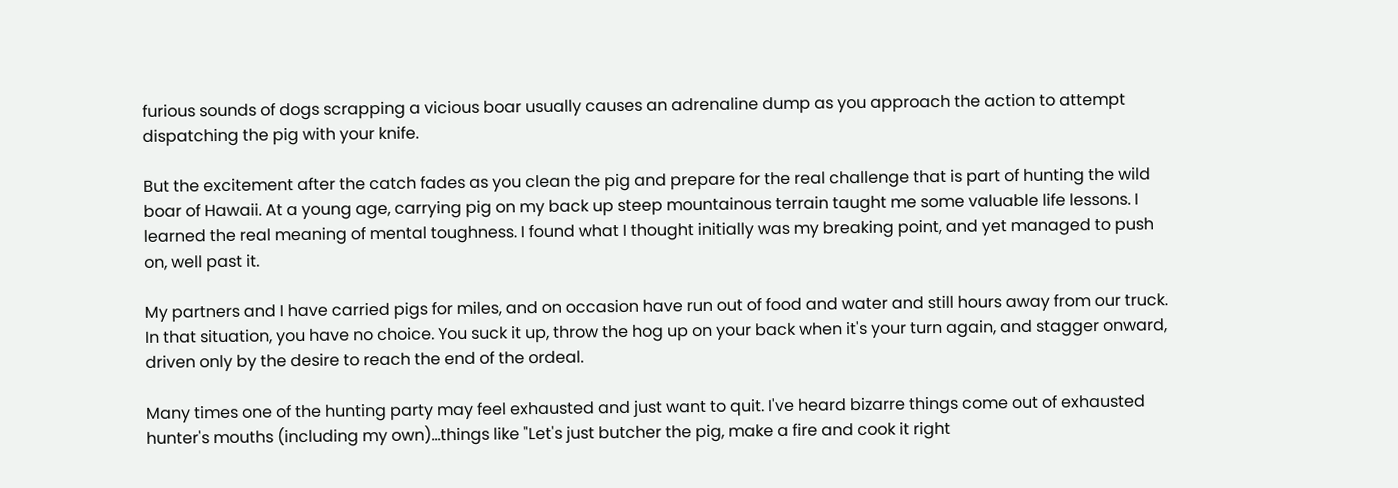furious sounds of dogs scrapping a vicious boar usually causes an adrenaline dump as you approach the action to attempt dispatching the pig with your knife.

But the excitement after the catch fades as you clean the pig and prepare for the real challenge that is part of hunting the wild boar of Hawaii. At a young age, carrying pig on my back up steep mountainous terrain taught me some valuable life lessons. I learned the real meaning of mental toughness. I found what I thought initially was my breaking point, and yet managed to push on, well past it.

My partners and I have carried pigs for miles, and on occasion have run out of food and water and still hours away from our truck. In that situation, you have no choice. You suck it up, throw the hog up on your back when it's your turn again, and stagger onward, driven only by the desire to reach the end of the ordeal.

Many times one of the hunting party may feel exhausted and just want to quit. I've heard bizarre things come out of exhausted hunter's mouths (including my own)...things like "Let's just butcher the pig, make a fire and cook it right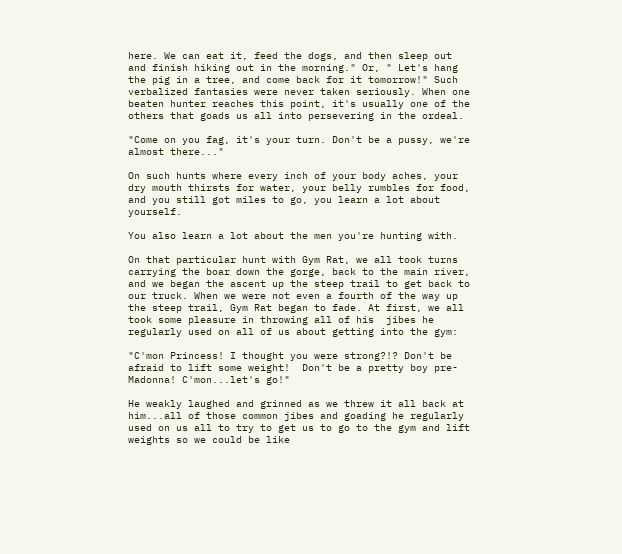here. We can eat it, feed the dogs, and then sleep out and finish hiking out in the morning." Or, " Let's hang the pig in a tree, and come back for it tomorrow!" Such verbalized fantasies were never taken seriously. When one beaten hunter reaches this point, it's usually one of the others that goads us all into persevering in the ordeal.

"Come on you fag, it's your turn. Don't be a pussy, we're almost there..."

On such hunts where every inch of your body aches, your dry mouth thirsts for water, your belly rumbles for food, and you still got miles to go, you learn a lot about yourself.

You also learn a lot about the men you're hunting with.

On that particular hunt with Gym Rat, we all took turns carrying the boar down the gorge, back to the main river, and we began the ascent up the steep trail to get back to our truck. When we were not even a fourth of the way up the steep trail, Gym Rat began to fade. At first, we all took some pleasure in throwing all of his  jibes he regularly used on all of us about getting into the gym:

"C'mon Princess! I thought you were strong?!? Don't be afraid to lift some weight!  Don't be a pretty boy pre-Madonna! C'mon...let's go!"

He weakly laughed and grinned as we threw it all back at him...all of those common jibes and goading he regularly used on us all to try to get us to go to the gym and lift weights so we could be like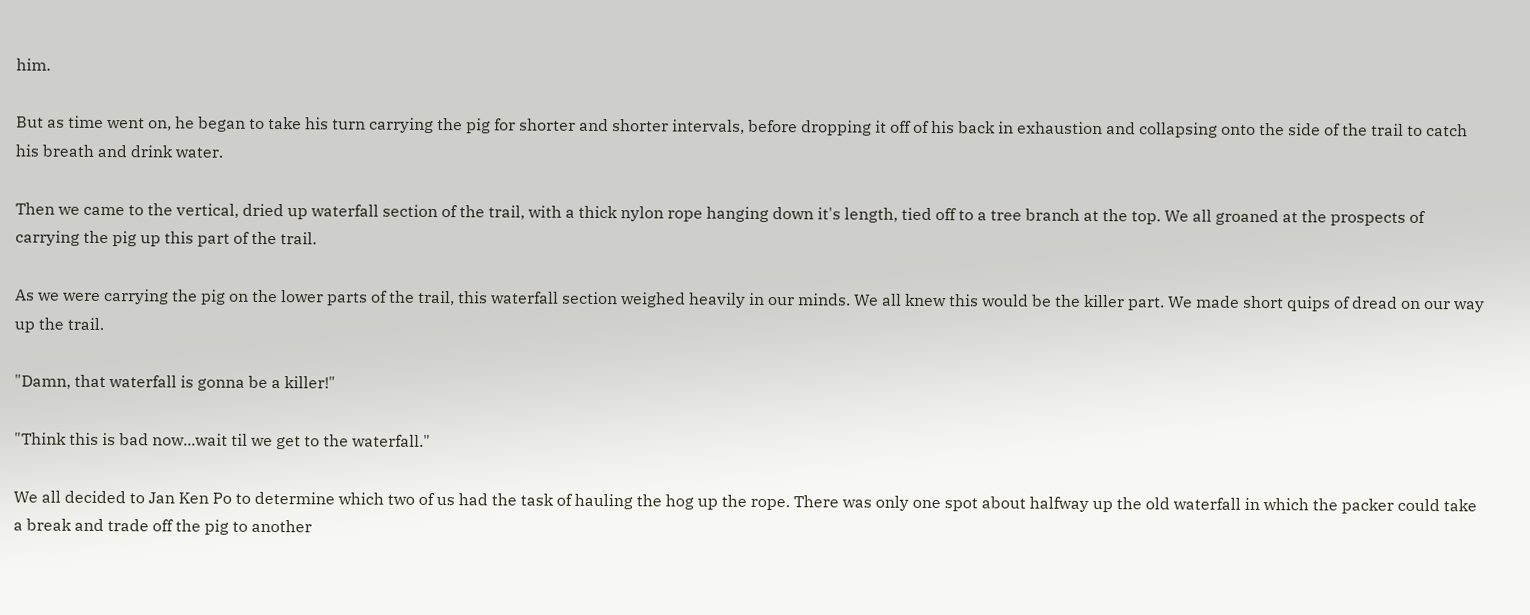him.

But as time went on, he began to take his turn carrying the pig for shorter and shorter intervals, before dropping it off of his back in exhaustion and collapsing onto the side of the trail to catch his breath and drink water.

Then we came to the vertical, dried up waterfall section of the trail, with a thick nylon rope hanging down it's length, tied off to a tree branch at the top. We all groaned at the prospects of carrying the pig up this part of the trail.

As we were carrying the pig on the lower parts of the trail, this waterfall section weighed heavily in our minds. We all knew this would be the killer part. We made short quips of dread on our way up the trail.

"Damn, that waterfall is gonna be a killer!"

"Think this is bad now...wait til we get to the waterfall."

We all decided to Jan Ken Po to determine which two of us had the task of hauling the hog up the rope. There was only one spot about halfway up the old waterfall in which the packer could take a break and trade off the pig to another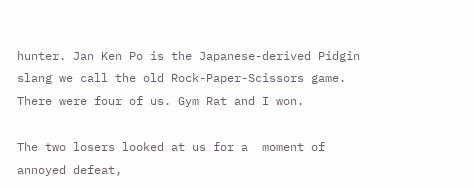hunter. Jan Ken Po is the Japanese-derived Pidgin slang we call the old Rock-Paper-Scissors game. There were four of us. Gym Rat and I won.

The two losers looked at us for a  moment of annoyed defeat,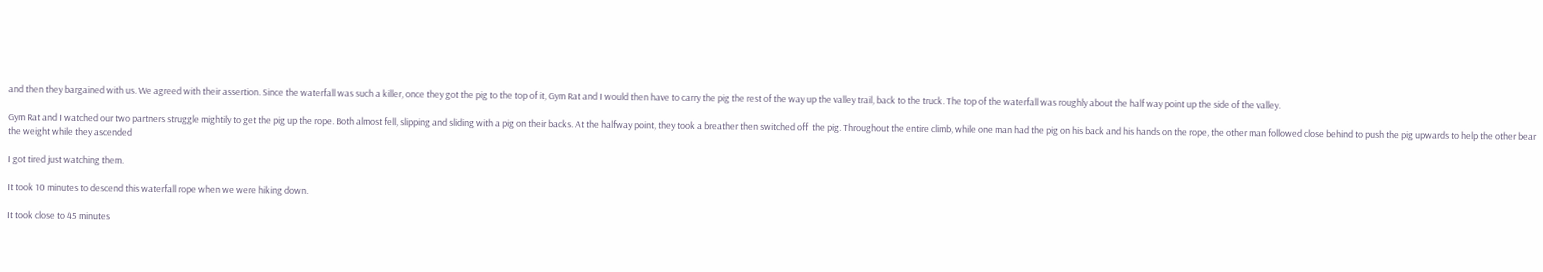and then they bargained with us. We agreed with their assertion. Since the waterfall was such a killer, once they got the pig to the top of it, Gym Rat and I would then have to carry the pig the rest of the way up the valley trail, back to the truck. The top of the waterfall was roughly about the half way point up the side of the valley.

Gym Rat and I watched our two partners struggle mightily to get the pig up the rope. Both almost fell, slipping and sliding with a pig on their backs. At the halfway point, they took a breather then switched off  the pig. Throughout the entire climb, while one man had the pig on his back and his hands on the rope, the other man followed close behind to push the pig upwards to help the other bear the weight while they ascended

I got tired just watching them.

It took 10 minutes to descend this waterfall rope when we were hiking down.

It took close to 45 minutes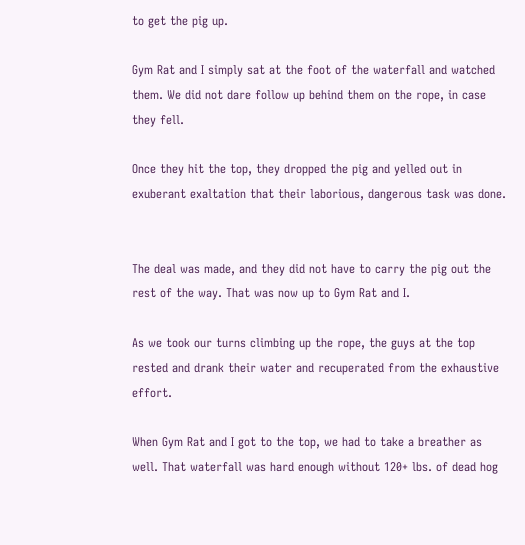to get the pig up.

Gym Rat and I simply sat at the foot of the waterfall and watched them. We did not dare follow up behind them on the rope, in case they fell.

Once they hit the top, they dropped the pig and yelled out in exuberant exaltation that their laborious, dangerous task was done.


The deal was made, and they did not have to carry the pig out the rest of the way. That was now up to Gym Rat and I.

As we took our turns climbing up the rope, the guys at the top rested and drank their water and recuperated from the exhaustive effort.

When Gym Rat and I got to the top, we had to take a breather as well. That waterfall was hard enough without 120+ lbs. of dead hog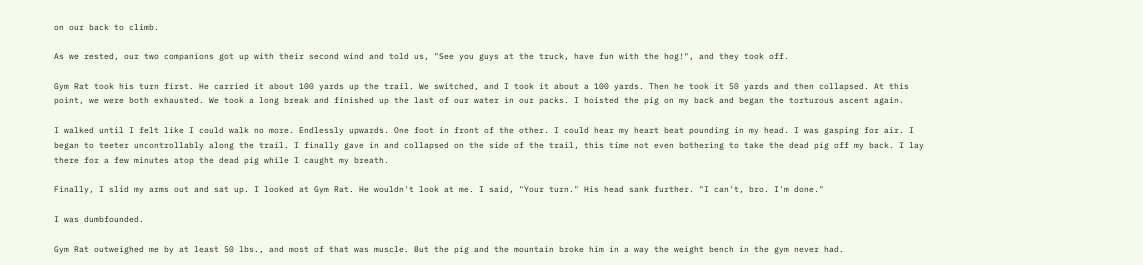on our back to climb.

As we rested, our two companions got up with their second wind and told us, "See you guys at the truck, have fun with the hog!", and they took off.

Gym Rat took his turn first. He carried it about 100 yards up the trail. We switched, and I took it about a 100 yards. Then he took it 50 yards and then collapsed. At this point, we were both exhausted. We took a long break and finished up the last of our water in our packs. I hoisted the pig on my back and began the torturous ascent again.

I walked until I felt like I could walk no more. Endlessly upwards. One foot in front of the other. I could hear my heart beat pounding in my head. I was gasping for air. I began to teeter uncontrollably along the trail. I finally gave in and collapsed on the side of the trail, this time not even bothering to take the dead pig off my back. I lay there for a few minutes atop the dead pig while I caught my breath.

Finally, I slid my arms out and sat up. I looked at Gym Rat. He wouldn't look at me. I said, "Your turn." His head sank further. "I can't, bro. I'm done."

I was dumbfounded.

Gym Rat outweighed me by at least 50 lbs., and most of that was muscle. But the pig and the mountain broke him in a way the weight bench in the gym never had.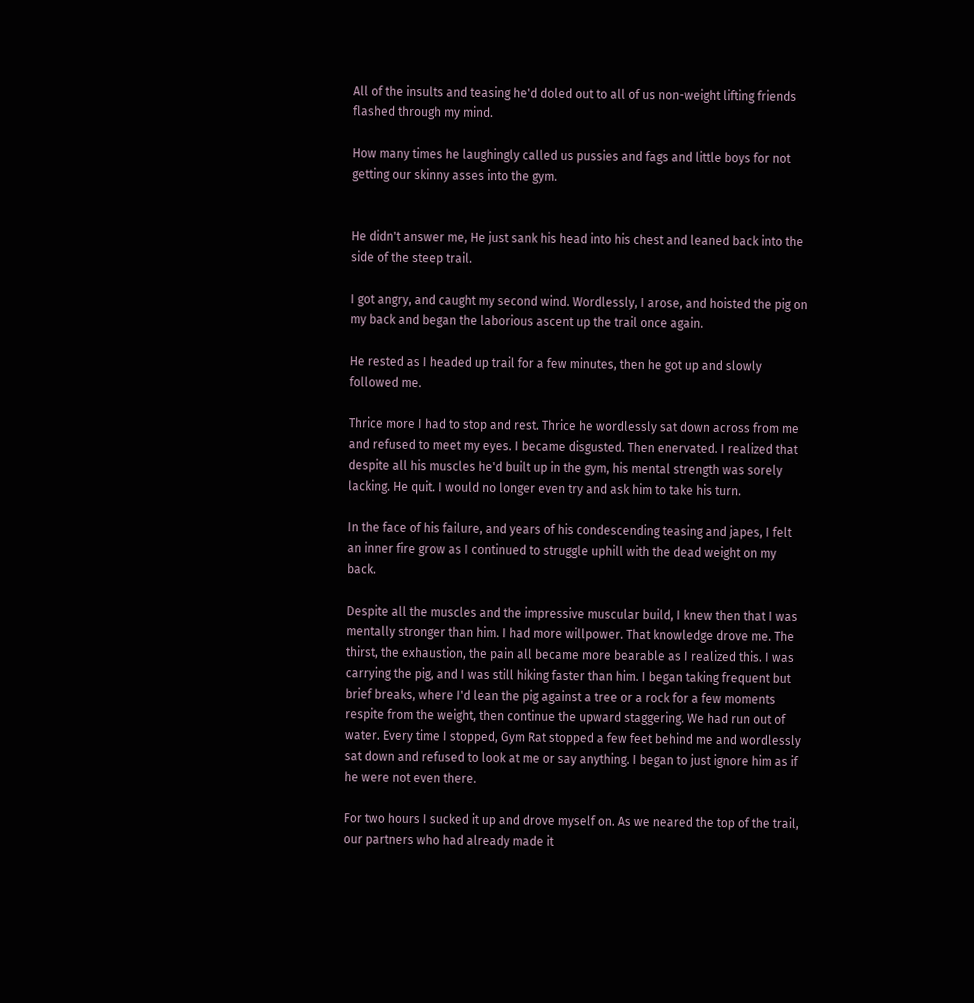All of the insults and teasing he'd doled out to all of us non-weight lifting friends flashed through my mind.

How many times he laughingly called us pussies and fags and little boys for not getting our skinny asses into the gym.


He didn't answer me, He just sank his head into his chest and leaned back into the side of the steep trail.

I got angry, and caught my second wind. Wordlessly, I arose, and hoisted the pig on my back and began the laborious ascent up the trail once again.

He rested as I headed up trail for a few minutes, then he got up and slowly followed me.

Thrice more I had to stop and rest. Thrice he wordlessly sat down across from me and refused to meet my eyes. I became disgusted. Then enervated. I realized that despite all his muscles he'd built up in the gym, his mental strength was sorely lacking. He quit. I would no longer even try and ask him to take his turn.

In the face of his failure, and years of his condescending teasing and japes, I felt an inner fire grow as I continued to struggle uphill with the dead weight on my back.

Despite all the muscles and the impressive muscular build, I knew then that I was mentally stronger than him. I had more willpower. That knowledge drove me. The thirst, the exhaustion, the pain all became more bearable as I realized this. I was carrying the pig, and I was still hiking faster than him. I began taking frequent but brief breaks, where I'd lean the pig against a tree or a rock for a few moments respite from the weight, then continue the upward staggering. We had run out of water. Every time I stopped, Gym Rat stopped a few feet behind me and wordlessly sat down and refused to look at me or say anything. I began to just ignore him as if he were not even there.

For two hours I sucked it up and drove myself on. As we neared the top of the trail, our partners who had already made it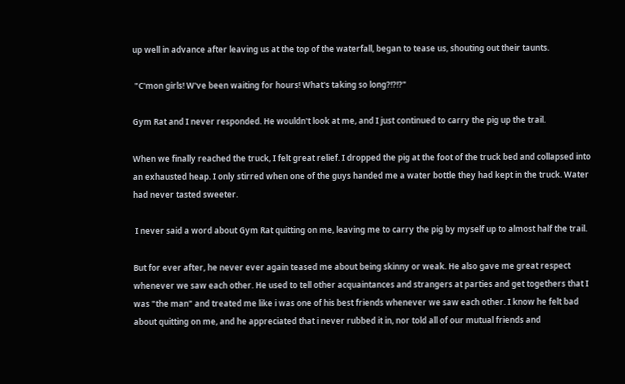up well in advance after leaving us at the top of the waterfall, began to tease us, shouting out their taunts.

 "C'mon girls! W've been waiting for hours! What's taking so long?!?!?"

Gym Rat and I never responded. He wouldn't look at me, and I just continued to carry the pig up the trail.

When we finally reached the truck, I felt great relief. I dropped the pig at the foot of the truck bed and collapsed into an exhausted heap. I only stirred when one of the guys handed me a water bottle they had kept in the truck. Water had never tasted sweeter.

 I never said a word about Gym Rat quitting on me, leaving me to carry the pig by myself up to almost half the trail.

But for ever after, he never ever again teased me about being skinny or weak. He also gave me great respect whenever we saw each other. He used to tell other acquaintances and strangers at parties and get togethers that I was "the man" and treated me like i was one of his best friends whenever we saw each other. I know he felt bad about quitting on me, and he appreciated that i never rubbed it in, nor told all of our mutual friends and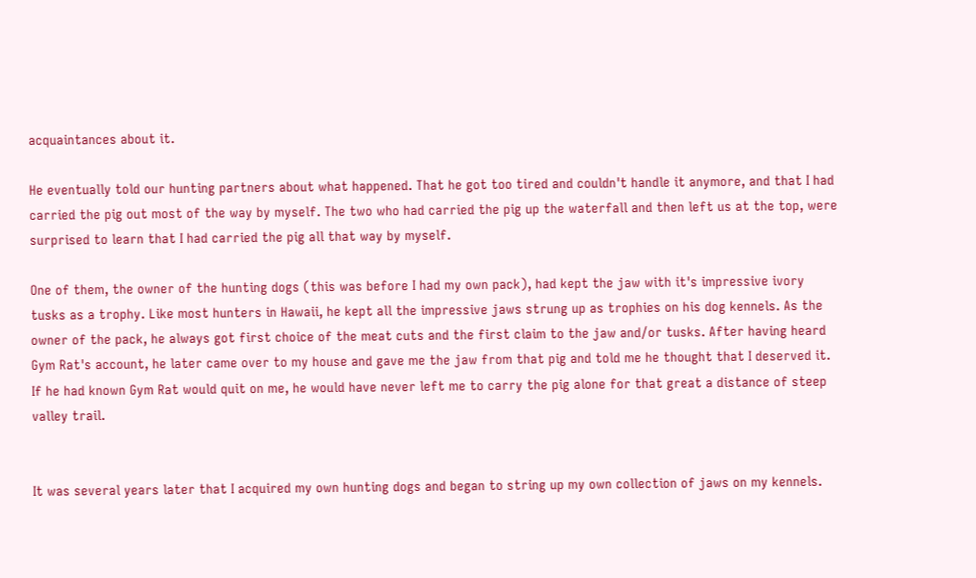acquaintances about it.

He eventually told our hunting partners about what happened. That he got too tired and couldn't handle it anymore, and that I had carried the pig out most of the way by myself. The two who had carried the pig up the waterfall and then left us at the top, were surprised to learn that I had carried the pig all that way by myself.

One of them, the owner of the hunting dogs (this was before I had my own pack), had kept the jaw with it's impressive ivory tusks as a trophy. Like most hunters in Hawaii, he kept all the impressive jaws strung up as trophies on his dog kennels. As the owner of the pack, he always got first choice of the meat cuts and the first claim to the jaw and/or tusks. After having heard Gym Rat's account, he later came over to my house and gave me the jaw from that pig and told me he thought that I deserved it. If he had known Gym Rat would quit on me, he would have never left me to carry the pig alone for that great a distance of steep valley trail.


It was several years later that I acquired my own hunting dogs and began to string up my own collection of jaws on my kennels.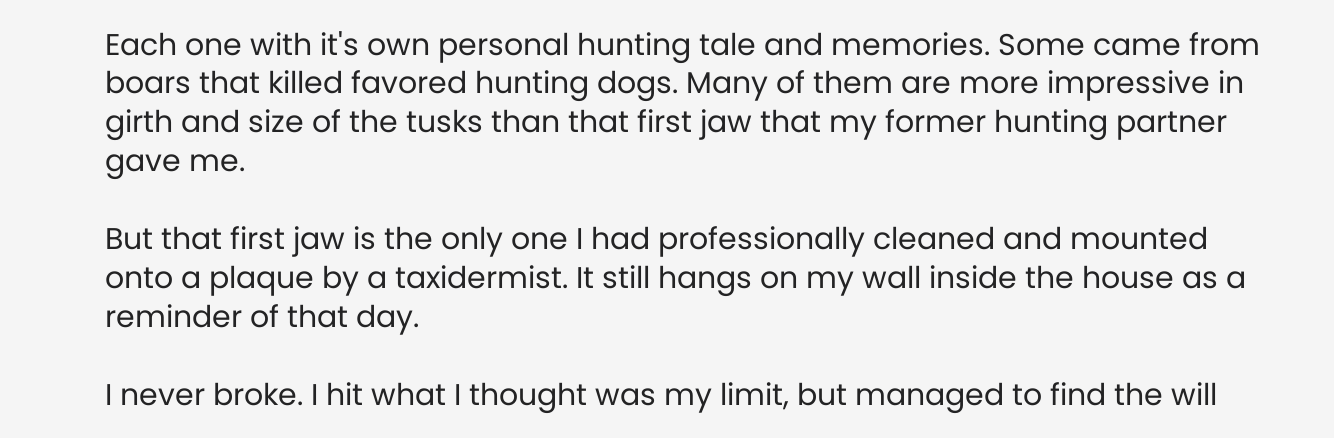Each one with it's own personal hunting tale and memories. Some came from boars that killed favored hunting dogs. Many of them are more impressive in girth and size of the tusks than that first jaw that my former hunting partner gave me.

But that first jaw is the only one I had professionally cleaned and mounted onto a plaque by a taxidermist. It still hangs on my wall inside the house as a reminder of that day.

I never broke. I hit what I thought was my limit, but managed to find the will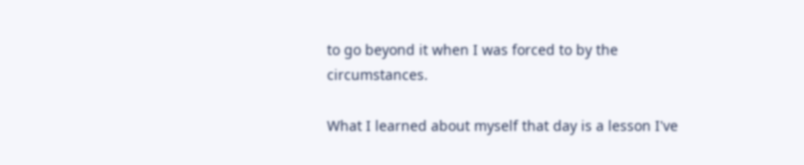to go beyond it when I was forced to by the circumstances.

What I learned about myself that day is a lesson I've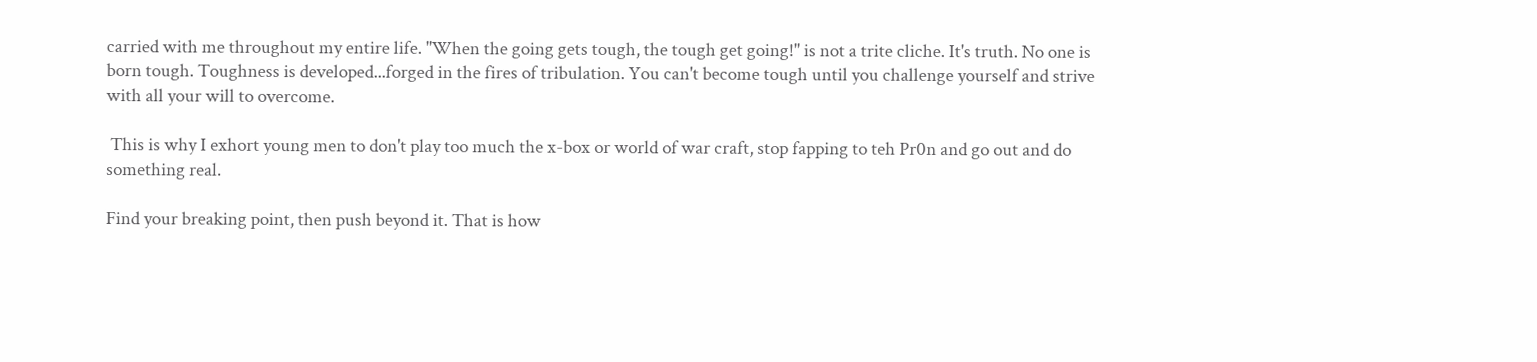carried with me throughout my entire life. "When the going gets tough, the tough get going!" is not a trite cliche. It's truth. No one is born tough. Toughness is developed...forged in the fires of tribulation. You can't become tough until you challenge yourself and strive with all your will to overcome.

 This is why I exhort young men to don't play too much the x-box or world of war craft, stop fapping to teh Pr0n and go out and do something real.

Find your breaking point, then push beyond it. That is how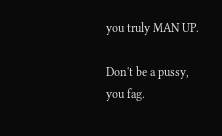you truly MAN UP.

Don't be a pussy, you fag.